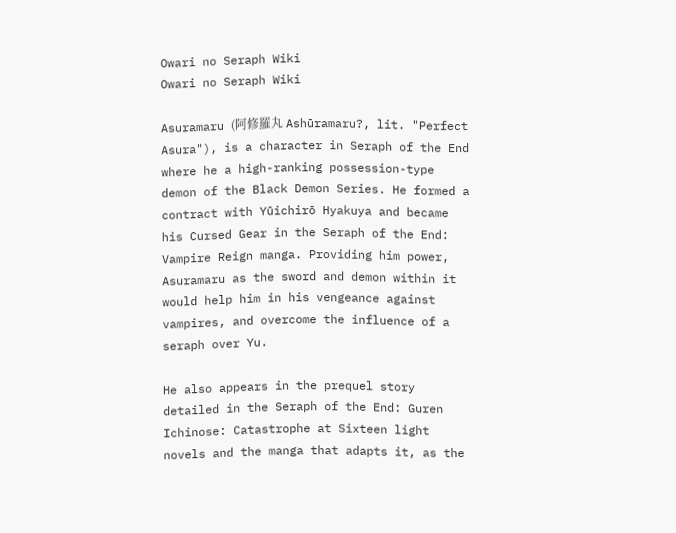Owari no Seraph Wiki
Owari no Seraph Wiki

Asuramaru (阿修羅丸 Ashūramaru?, lit. "Perfect Asura"), is a character in Seraph of the End where he a high-ranking possession-type demon of the Black Demon Series. He formed a contract with Yūichirō Hyakuya and became his Cursed Gear in the Seraph of the End: Vampire Reign manga. Providing him power, Asuramaru as the sword and demon within it would help him in his vengeance against vampires, and overcome the influence of a seraph over Yu.

He also appears in the prequel story detailed in the Seraph of the End: Guren Ichinose: Catastrophe at Sixteen light novels and the manga that adapts it, as the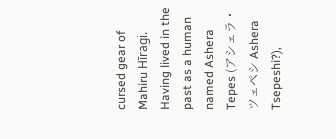cursed gear of Mahiru Hīragi. Having lived in the past as a human named Ashera Tepes (アシェラ・ツェペシ Ashera Tsepeshi?),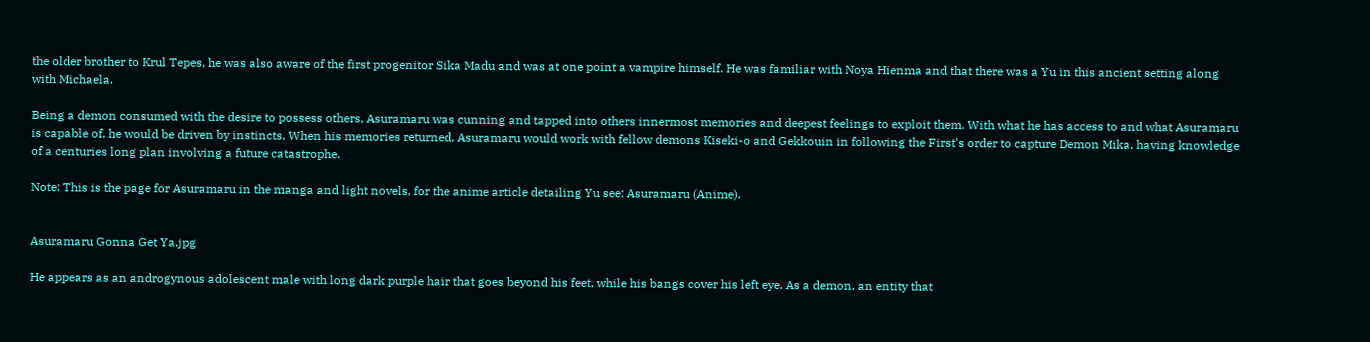the older brother to Krul Tepes, he was also aware of the first progenitor Sika Madu and was at one point a vampire himself. He was familiar with Noya Hienma and that there was a Yu in this ancient setting along with Michaela.

Being a demon consumed with the desire to possess others, Asuramaru was cunning and tapped into others innermost memories and deepest feelings to exploit them. With what he has access to and what Asuramaru is capable of, he would be driven by instincts. When his memories returned, Asuramaru would work with fellow demons Kiseki-o and Gekkouin in following the First's order to capture Demon Mika, having knowledge of a centuries long plan involving a future catastrophe.

Note: This is the page for Asuramaru in the manga and light novels, for the anime article detailing Yu see: Asuramaru (Anime).


Asuramaru Gonna Get Ya.jpg

He appears as an androgynous adolescent male with long dark purple hair that goes beyond his feet, while his bangs cover his left eye. As a demon, an entity that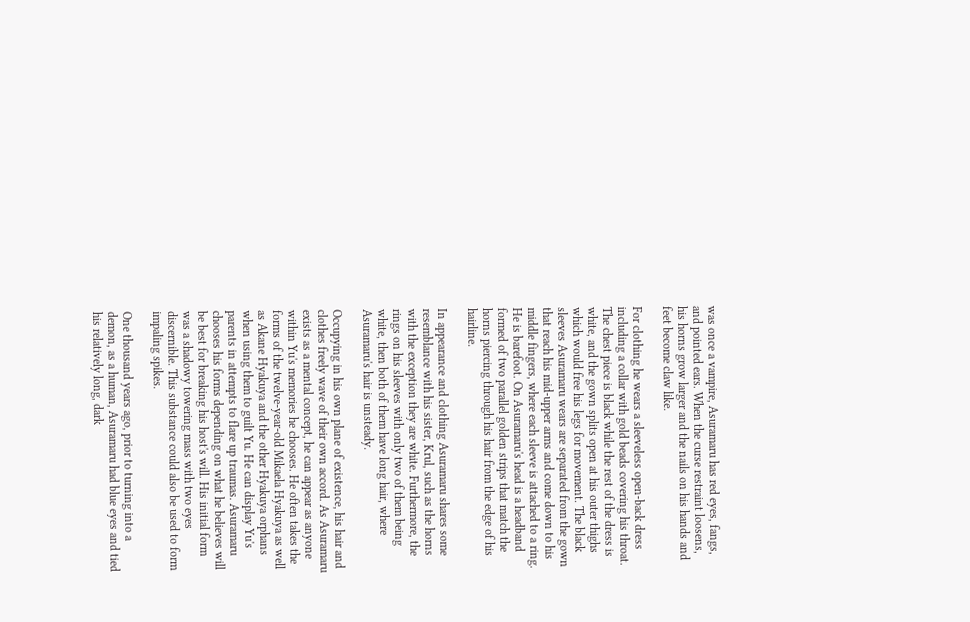was once a vampire, Asuramaru has red eyes, fangs, and pointed ears. When the curse restraint loosens, his horns grow larger and the nails on his hands and feet become claw like.

For clothing he wears a sleeveless open-back dress including a collar with gold beads covering his throat. The chest piece is black while the rest of the dress is white, and the gown splits open at his outer thighs which would free his legs for movement. The black sleeves Asuramaru wears are separated from the gown that reach his mid-upper arms and come down to his middle fingers, where each sleeve is attached to a ring. He is barefoot. On Asuramaru's head is a headband formed of two parallel golden strips that match the horns piercing through his hair from the edge of his hairline.

In appearance and clothing Asuramaru shares some resemblance with his sister, Krul, such as the horns with the exception they are white. Furthermore, the rings on his sleeves with only two of them being white, then both of them have long hair, where Asuramaru's hair is unsteady.

Occupying in his own plane of existence, his hair and clothes freely wave of their own accord. As Asuramaru exists as a mental concept, he can appear as anyone within Yu's memories he chooses. He often takes the forms of the twelve-year-old Mikaela Hyakuya as well as Akane Hyakuya and the other Hyakuya orphans when using them to guilt Yu. He can display Yu's parents in attempts to flare up traumas. Asuramaru chooses his forms depending on what he believes will be best for breaking his host's will. His initial form was a shadowy towering mass with two eyes discernible. This substance could also be used to form impaling spikes.

One thousand years ago, prior to turning into a demon, as a human, Asuramaru had blue eyes and tied his relatively long, dark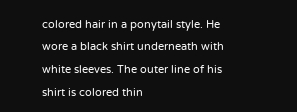colored hair in a ponytail style. He wore a black shirt underneath with white sleeves. The outer line of his shirt is colored thin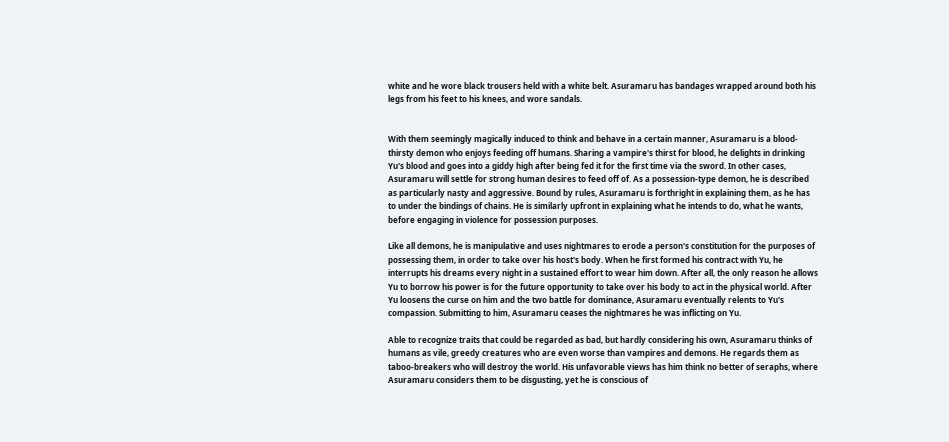white and he wore black trousers held with a white belt. Asuramaru has bandages wrapped around both his legs from his feet to his knees, and wore sandals.


With them seemingly magically induced to think and behave in a certain manner, Asuramaru is a blood-thirsty demon who enjoys feeding off humans. Sharing a vampire's thirst for blood, he delights in drinking Yu's blood and goes into a giddy high after being fed it for the first time via the sword. In other cases, Asuramaru will settle for strong human desires to feed off of. As a possession-type demon, he is described as particularly nasty and aggressive. Bound by rules, Asuramaru is forthright in explaining them, as he has to under the bindings of chains. He is similarly upfront in explaining what he intends to do, what he wants, before engaging in violence for possession purposes.

Like all demons, he is manipulative and uses nightmares to erode a person's constitution for the purposes of possessing them, in order to take over his host's body. When he first formed his contract with Yu, he interrupts his dreams every night in a sustained effort to wear him down. After all, the only reason he allows Yu to borrow his power is for the future opportunity to take over his body to act in the physical world. After Yu loosens the curse on him and the two battle for dominance, Asuramaru eventually relents to Yu's compassion. Submitting to him, Asuramaru ceases the nightmares he was inflicting on Yu.

Able to recognize traits that could be regarded as bad, but hardly considering his own, Asuramaru thinks of humans as vile, greedy creatures who are even worse than vampires and demons. He regards them as taboo-breakers who will destroy the world. His unfavorable views has him think no better of seraphs, where Asuramaru considers them to be disgusting, yet he is conscious of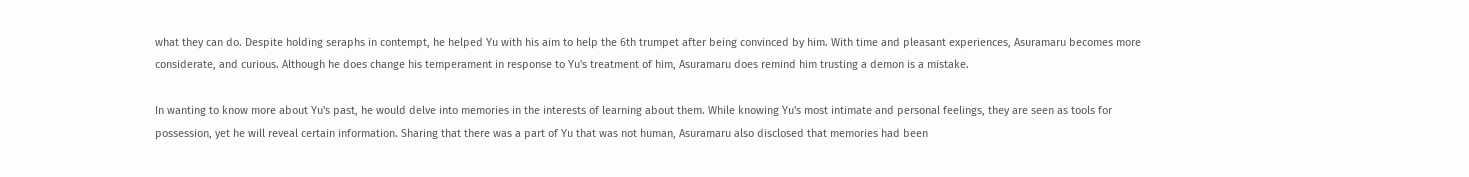what they can do. Despite holding seraphs in contempt, he helped Yu with his aim to help the 6th trumpet after being convinced by him. With time and pleasant experiences, Asuramaru becomes more considerate, and curious. Although he does change his temperament in response to Yu's treatment of him, Asuramaru does remind him trusting a demon is a mistake.

In wanting to know more about Yu's past, he would delve into memories in the interests of learning about them. While knowing Yu's most intimate and personal feelings, they are seen as tools for possession, yet he will reveal certain information. Sharing that there was a part of Yu that was not human, Asuramaru also disclosed that memories had been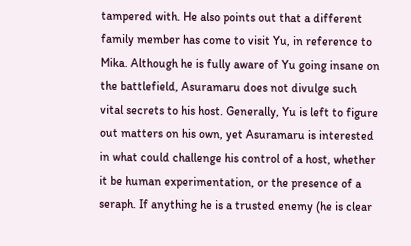tampered with. He also points out that a different family member has come to visit Yu, in reference to Mika. Although he is fully aware of Yu going insane on the battlefield, Asuramaru does not divulge such vital secrets to his host. Generally, Yu is left to figure out matters on his own, yet Asuramaru is interested in what could challenge his control of a host, whether it be human experimentation, or the presence of a seraph. If anything he is a trusted enemy (he is clear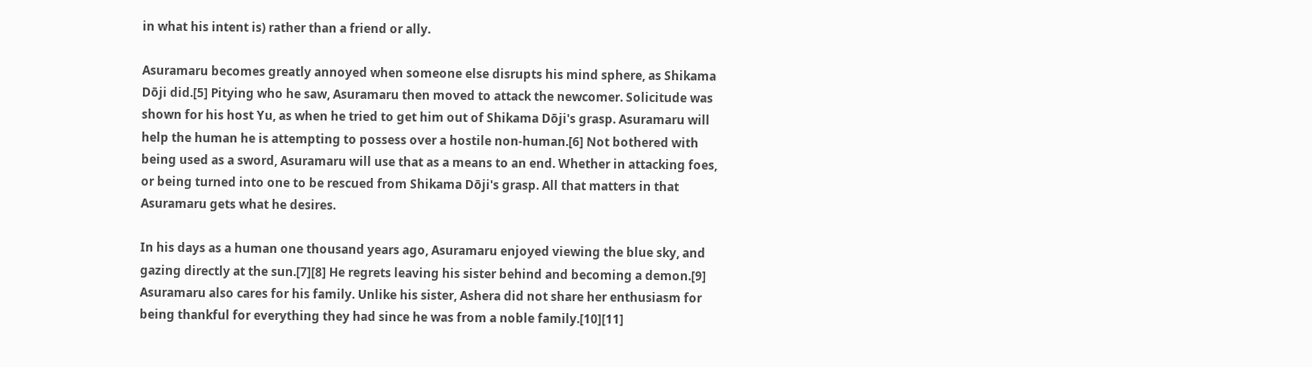in what his intent is) rather than a friend or ally.

Asuramaru becomes greatly annoyed when someone else disrupts his mind sphere, as Shikama Dōji did.[5] Pitying who he saw, Asuramaru then moved to attack the newcomer. Solicitude was shown for his host Yu, as when he tried to get him out of Shikama Dōji's grasp. Asuramaru will help the human he is attempting to possess over a hostile non-human.[6] Not bothered with being used as a sword, Asuramaru will use that as a means to an end. Whether in attacking foes, or being turned into one to be rescued from Shikama Dōji's grasp. All that matters in that Asuramaru gets what he desires.

In his days as a human one thousand years ago, Asuramaru enjoyed viewing the blue sky, and gazing directly at the sun.[7][8] He regrets leaving his sister behind and becoming a demon.[9] Asuramaru also cares for his family. Unlike his sister, Ashera did not share her enthusiasm for being thankful for everything they had since he was from a noble family.[10][11]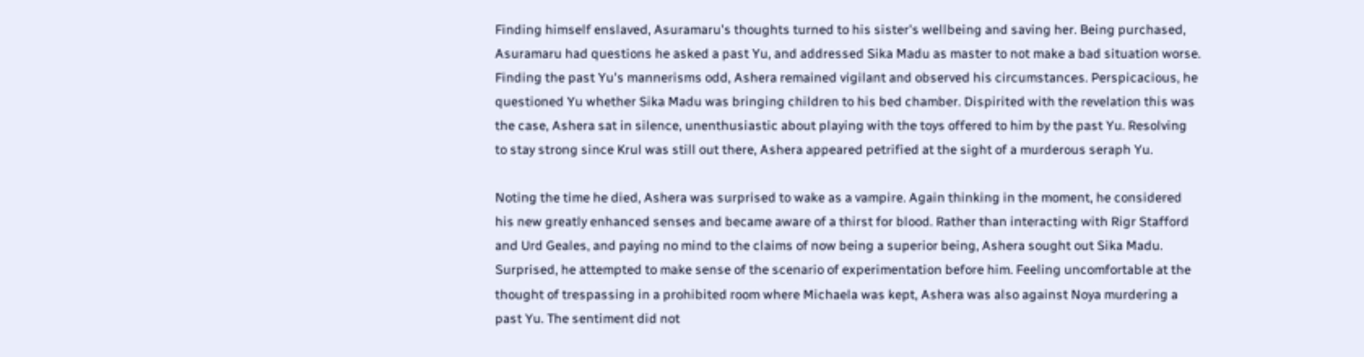Finding himself enslaved, Asuramaru's thoughts turned to his sister's wellbeing and saving her. Being purchased, Asuramaru had questions he asked a past Yu, and addressed Sika Madu as master to not make a bad situation worse. Finding the past Yu's mannerisms odd, Ashera remained vigilant and observed his circumstances. Perspicacious, he questioned Yu whether Sika Madu was bringing children to his bed chamber. Dispirited with the revelation this was the case, Ashera sat in silence, unenthusiastic about playing with the toys offered to him by the past Yu. Resolving to stay strong since Krul was still out there, Ashera appeared petrified at the sight of a murderous seraph Yu.

Noting the time he died, Ashera was surprised to wake as a vampire. Again thinking in the moment, he considered his new greatly enhanced senses and became aware of a thirst for blood. Rather than interacting with Rigr Stafford and Urd Geales, and paying no mind to the claims of now being a superior being, Ashera sought out Sika Madu. Surprised, he attempted to make sense of the scenario of experimentation before him. Feeling uncomfortable at the thought of trespassing in a prohibited room where Michaela was kept, Ashera was also against Noya murdering a past Yu. The sentiment did not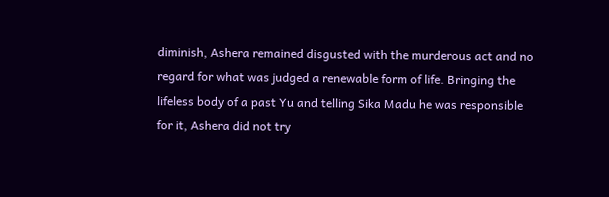diminish, Ashera remained disgusted with the murderous act and no regard for what was judged a renewable form of life. Bringing the lifeless body of a past Yu and telling Sika Madu he was responsible for it, Ashera did not try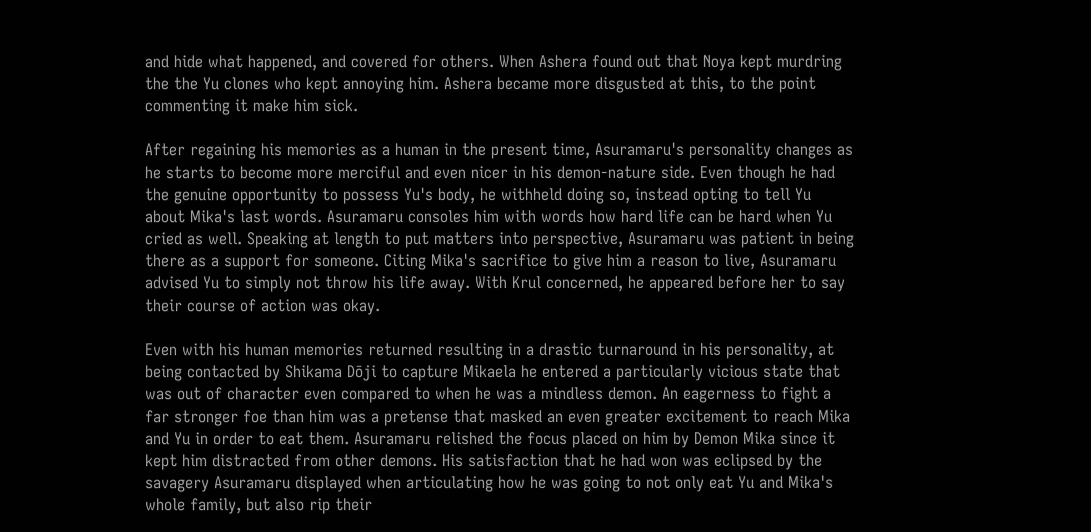and hide what happened, and covered for others. When Ashera found out that Noya kept murdring the the Yu clones who kept annoying him. Ashera became more disgusted at this, to the point commenting it make him sick.

After regaining his memories as a human in the present time, Asuramaru's personality changes as he starts to become more merciful and even nicer in his demon-nature side. Even though he had the genuine opportunity to possess Yu's body, he withheld doing so, instead opting to tell Yu about Mika's last words. Asuramaru consoles him with words how hard life can be hard when Yu cried as well. Speaking at length to put matters into perspective, Asuramaru was patient in being there as a support for someone. Citing Mika's sacrifice to give him a reason to live, Asuramaru advised Yu to simply not throw his life away. With Krul concerned, he appeared before her to say their course of action was okay.

Even with his human memories returned resulting in a drastic turnaround in his personality, at being contacted by Shikama Dōji to capture Mikaela he entered a particularly vicious state that was out of character even compared to when he was a mindless demon. An eagerness to fight a far stronger foe than him was a pretense that masked an even greater excitement to reach Mika and Yu in order to eat them. Asuramaru relished the focus placed on him by Demon Mika since it kept him distracted from other demons. His satisfaction that he had won was eclipsed by the savagery Asuramaru displayed when articulating how he was going to not only eat Yu and Mika's whole family, but also rip their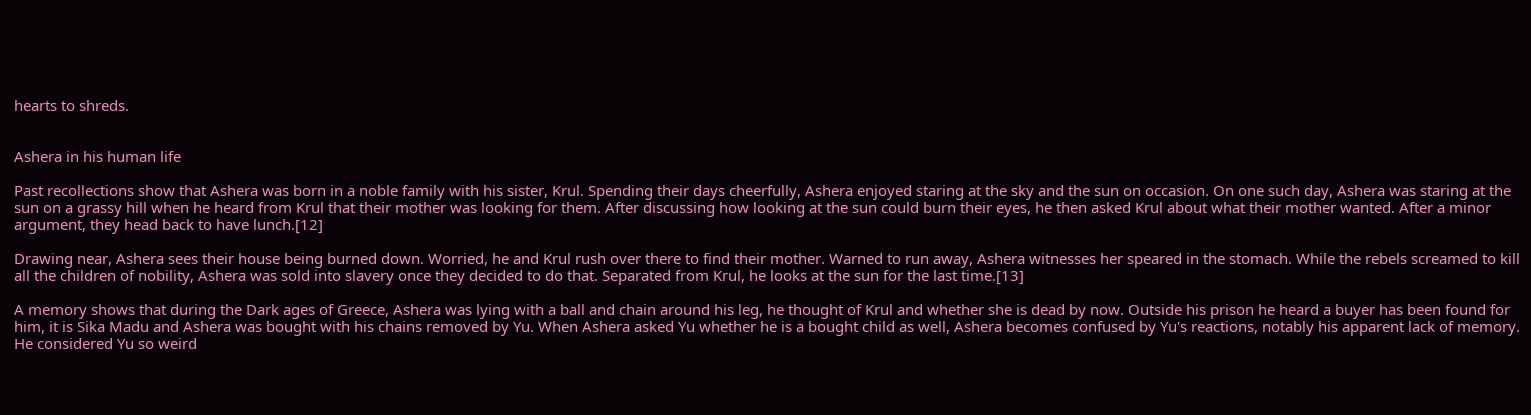hearts to shreds.


Ashera in his human life

Past recollections show that Ashera was born in a noble family with his sister, Krul. Spending their days cheerfully, Ashera enjoyed staring at the sky and the sun on occasion. On one such day, Ashera was staring at the sun on a grassy hill when he heard from Krul that their mother was looking for them. After discussing how looking at the sun could burn their eyes, he then asked Krul about what their mother wanted. After a minor argument, they head back to have lunch.[12]

Drawing near, Ashera sees their house being burned down. Worried, he and Krul rush over there to find their mother. Warned to run away, Ashera witnesses her speared in the stomach. While the rebels screamed to kill all the children of nobility, Ashera was sold into slavery once they decided to do that. Separated from Krul, he looks at the sun for the last time.[13]

A memory shows that during the Dark ages of Greece, Ashera was lying with a ball and chain around his leg, he thought of Krul and whether she is dead by now. Outside his prison he heard a buyer has been found for him, it is Sika Madu and Ashera was bought with his chains removed by Yu. When Ashera asked Yu whether he is a bought child as well, Ashera becomes confused by Yu's reactions, notably his apparent lack of memory. He considered Yu so weird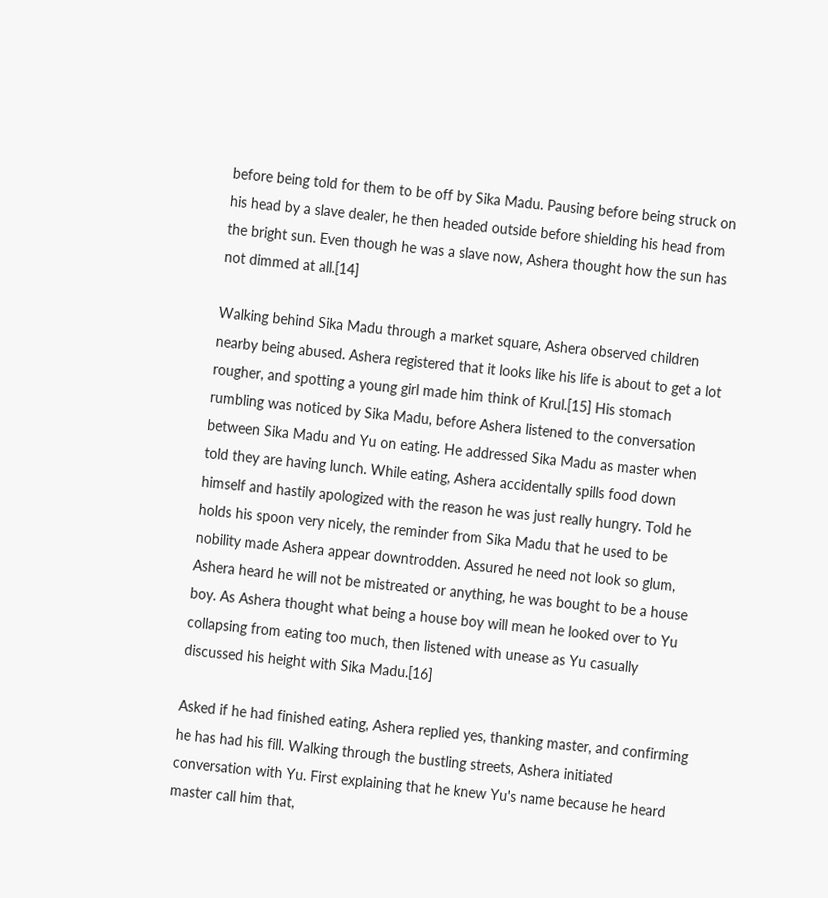before being told for them to be off by Sika Madu. Pausing before being struck on his head by a slave dealer, he then headed outside before shielding his head from the bright sun. Even though he was a slave now, Ashera thought how the sun has not dimmed at all.[14]

Walking behind Sika Madu through a market square, Ashera observed children nearby being abused. Ashera registered that it looks like his life is about to get a lot rougher, and spotting a young girl made him think of Krul.[15] His stomach rumbling was noticed by Sika Madu, before Ashera listened to the conversation between Sika Madu and Yu on eating. He addressed Sika Madu as master when told they are having lunch. While eating, Ashera accidentally spills food down himself and hastily apologized with the reason he was just really hungry. Told he holds his spoon very nicely, the reminder from Sika Madu that he used to be nobility made Ashera appear downtrodden. Assured he need not look so glum, Ashera heard he will not be mistreated or anything, he was bought to be a house boy. As Ashera thought what being a house boy will mean he looked over to Yu collapsing from eating too much, then listened with unease as Yu casually discussed his height with Sika Madu.[16]

Asked if he had finished eating, Ashera replied yes, thanking master, and confirming he has had his fill. Walking through the bustling streets, Ashera initiated conversation with Yu. First explaining that he knew Yu's name because he heard master call him that,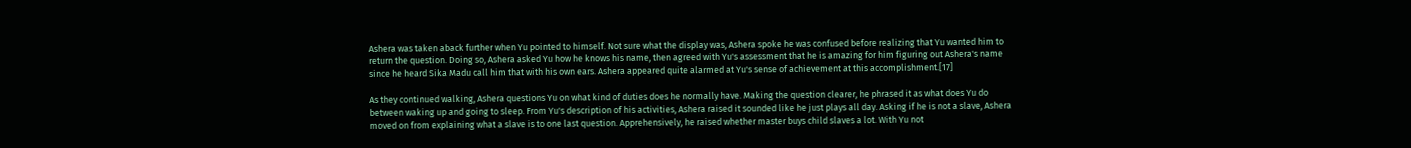Ashera was taken aback further when Yu pointed to himself. Not sure what the display was, Ashera spoke he was confused before realizing that Yu wanted him to return the question. Doing so, Ashera asked Yu how he knows his name, then agreed with Yu's assessment that he is amazing for him figuring out Ashera's name since he heard Sika Madu call him that with his own ears. Ashera appeared quite alarmed at Yu's sense of achievement at this accomplishment.[17]

As they continued walking, Ashera questions Yu on what kind of duties does he normally have. Making the question clearer, he phrased it as what does Yu do between waking up and going to sleep. From Yu's description of his activities, Ashera raised it sounded like he just plays all day. Asking if he is not a slave, Ashera moved on from explaining what a slave is to one last question. Apprehensively, he raised whether master buys child slaves a lot. With Yu not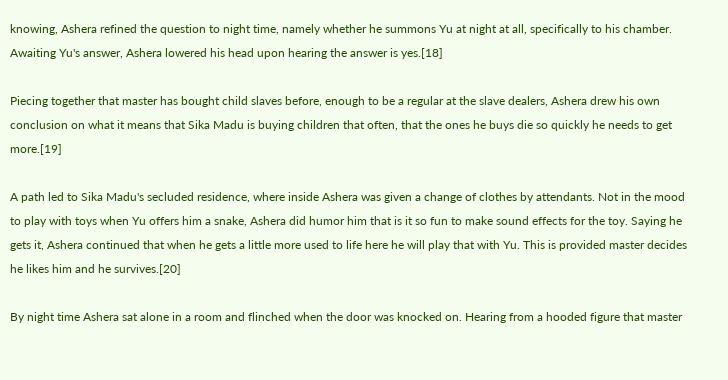knowing, Ashera refined the question to night time, namely whether he summons Yu at night at all, specifically to his chamber. Awaiting Yu's answer, Ashera lowered his head upon hearing the answer is yes.[18]

Piecing together that master has bought child slaves before, enough to be a regular at the slave dealers, Ashera drew his own conclusion on what it means that Sika Madu is buying children that often, that the ones he buys die so quickly he needs to get more.[19]

A path led to Sika Madu's secluded residence, where inside Ashera was given a change of clothes by attendants. Not in the mood to play with toys when Yu offers him a snake, Ashera did humor him that is it so fun to make sound effects for the toy. Saying he gets it, Ashera continued that when he gets a little more used to life here he will play that with Yu. This is provided master decides he likes him and he survives.[20]

By night time Ashera sat alone in a room and flinched when the door was knocked on. Hearing from a hooded figure that master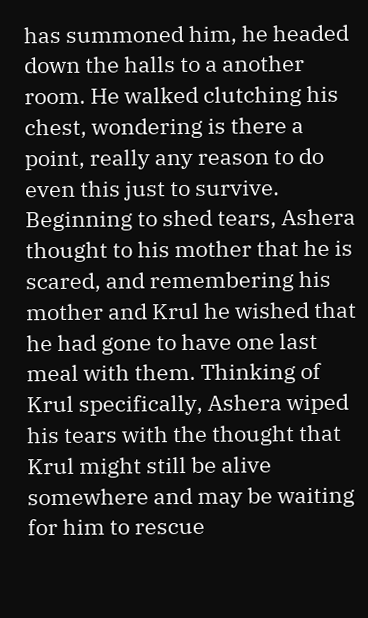has summoned him, he headed down the halls to a another room. He walked clutching his chest, wondering is there a point, really any reason to do even this just to survive. Beginning to shed tears, Ashera thought to his mother that he is scared, and remembering his mother and Krul he wished that he had gone to have one last meal with them. Thinking of Krul specifically, Ashera wiped his tears with the thought that Krul might still be alive somewhere and may be waiting for him to rescue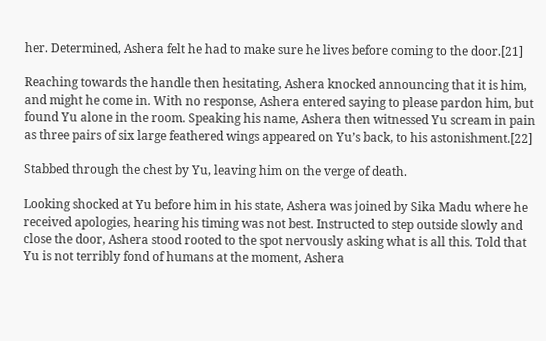her. Determined, Ashera felt he had to make sure he lives before coming to the door.[21]

Reaching towards the handle then hesitating, Ashera knocked announcing that it is him, and might he come in. With no response, Ashera entered saying to please pardon him, but found Yu alone in the room. Speaking his name, Ashera then witnessed Yu scream in pain as three pairs of six large feathered wings appeared on Yu’s back, to his astonishment.[22]

Stabbed through the chest by Yu, leaving him on the verge of death.

Looking shocked at Yu before him in his state, Ashera was joined by Sika Madu where he received apologies, hearing his timing was not best. Instructed to step outside slowly and close the door, Ashera stood rooted to the spot nervously asking what is all this. Told that Yu is not terribly fond of humans at the moment, Ashera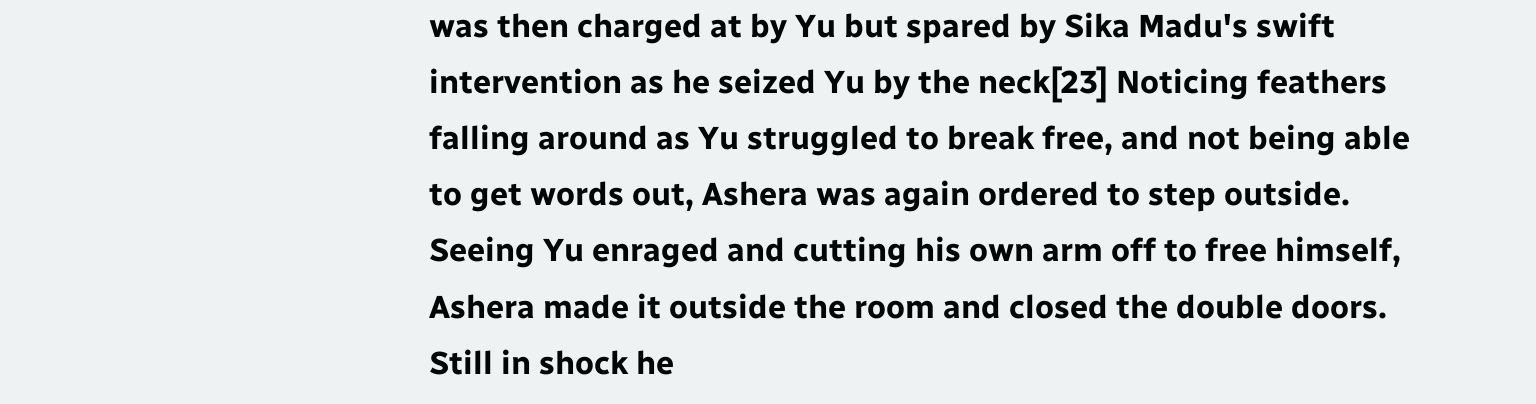was then charged at by Yu but spared by Sika Madu's swift intervention as he seized Yu by the neck[23] Noticing feathers falling around as Yu struggled to break free, and not being able to get words out, Ashera was again ordered to step outside. Seeing Yu enraged and cutting his own arm off to free himself, Ashera made it outside the room and closed the double doors. Still in shock he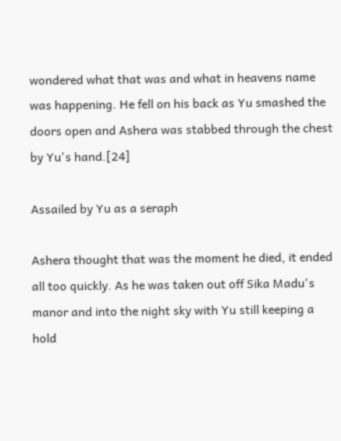wondered what that was and what in heavens name was happening. He fell on his back as Yu smashed the doors open and Ashera was stabbed through the chest by Yu's hand.[24]

Assailed by Yu as a seraph

Ashera thought that was the moment he died, it ended all too quickly. As he was taken out off Sika Madu's manor and into the night sky with Yu still keeping a hold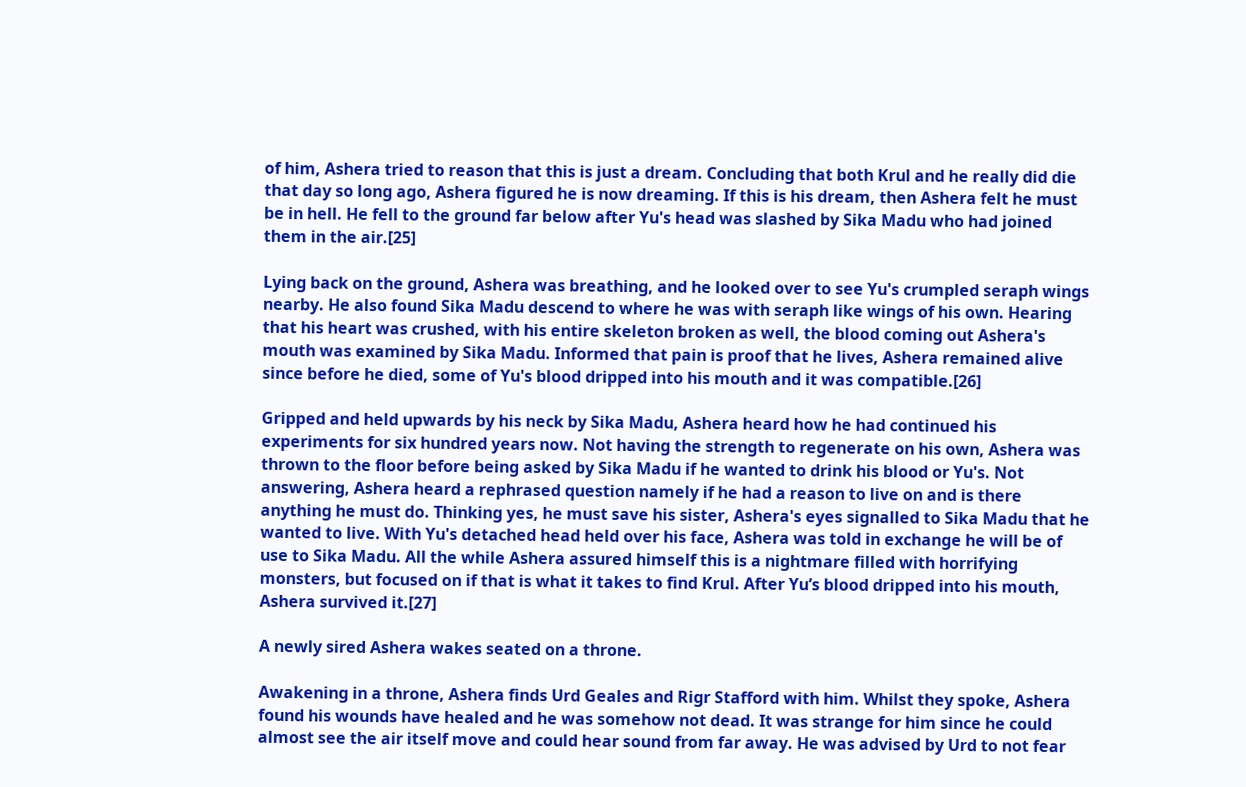of him, Ashera tried to reason that this is just a dream. Concluding that both Krul and he really did die that day so long ago, Ashera figured he is now dreaming. If this is his dream, then Ashera felt he must be in hell. He fell to the ground far below after Yu's head was slashed by Sika Madu who had joined them in the air.[25]

Lying back on the ground, Ashera was breathing, and he looked over to see Yu's crumpled seraph wings nearby. He also found Sika Madu descend to where he was with seraph like wings of his own. Hearing that his heart was crushed, with his entire skeleton broken as well, the blood coming out Ashera's mouth was examined by Sika Madu. Informed that pain is proof that he lives, Ashera remained alive since before he died, some of Yu's blood dripped into his mouth and it was compatible.[26]

Gripped and held upwards by his neck by Sika Madu, Ashera heard how he had continued his experiments for six hundred years now. Not having the strength to regenerate on his own, Ashera was thrown to the floor before being asked by Sika Madu if he wanted to drink his blood or Yu's. Not answering, Ashera heard a rephrased question namely if he had a reason to live on and is there anything he must do. Thinking yes, he must save his sister, Ashera's eyes signalled to Sika Madu that he wanted to live. With Yu's detached head held over his face, Ashera was told in exchange he will be of use to Sika Madu. All the while Ashera assured himself this is a nightmare filled with horrifying monsters, but focused on if that is what it takes to find Krul. After Yu’s blood dripped into his mouth, Ashera survived it.[27]

A newly sired Ashera wakes seated on a throne.

Awakening in a throne, Ashera finds Urd Geales and Rigr Stafford with him. Whilst they spoke, Ashera found his wounds have healed and he was somehow not dead. It was strange for him since he could almost see the air itself move and could hear sound from far away. He was advised by Urd to not fear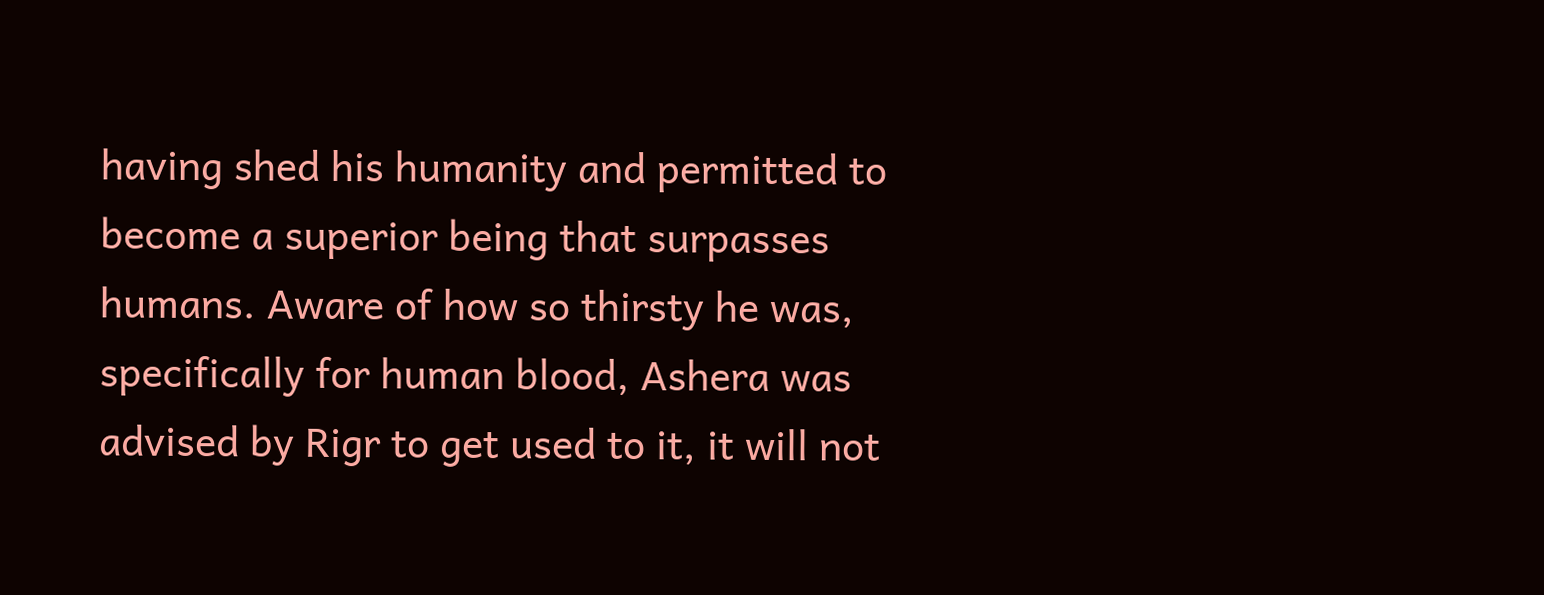having shed his humanity and permitted to become a superior being that surpasses humans. Aware of how so thirsty he was, specifically for human blood, Ashera was advised by Rigr to get used to it, it will not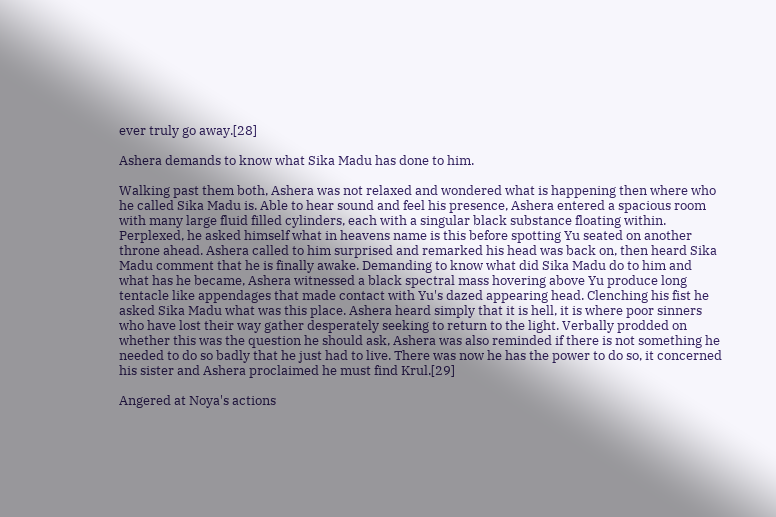ever truly go away.[28]

Ashera demands to know what Sika Madu has done to him.

Walking past them both, Ashera was not relaxed and wondered what is happening then where who he called Sika Madu is. Able to hear sound and feel his presence, Ashera entered a spacious room with many large fluid filled cylinders, each with a singular black substance floating within. Perplexed, he asked himself what in heavens name is this before spotting Yu seated on another throne ahead. Ashera called to him surprised and remarked his head was back on, then heard Sika Madu comment that he is finally awake. Demanding to know what did Sika Madu do to him and what has he became, Ashera witnessed a black spectral mass hovering above Yu produce long tentacle like appendages that made contact with Yu's dazed appearing head. Clenching his fist he asked Sika Madu what was this place. Ashera heard simply that it is hell, it is where poor sinners who have lost their way gather desperately seeking to return to the light. Verbally prodded on whether this was the question he should ask, Ashera was also reminded if there is not something he needed to do so badly that he just had to live. There was now he has the power to do so, it concerned his sister and Ashera proclaimed he must find Krul.[29]

Angered at Noya's actions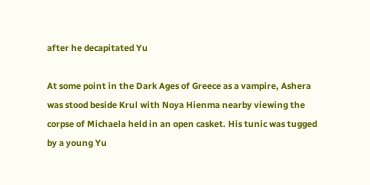after he decapitated Yu

At some point in the Dark Ages of Greece as a vampire, Ashera was stood beside Krul with Noya Hienma nearby viewing the corpse of Michaela held in an open casket. His tunic was tugged by a young Yu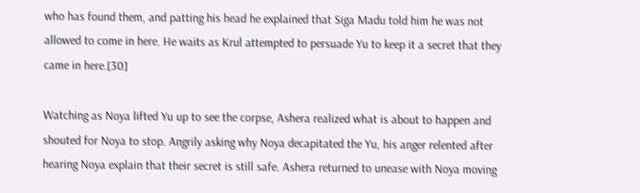who has found them, and patting his head he explained that Siga Madu told him he was not allowed to come in here. He waits as Krul attempted to persuade Yu to keep it a secret that they came in here.[30]

Watching as Noya lifted Yu up to see the corpse, Ashera realized what is about to happen and shouted for Noya to stop. Angrily asking why Noya decapitated the Yu, his anger relented after hearing Noya explain that their secret is still safe. Ashera returned to unease with Noya moving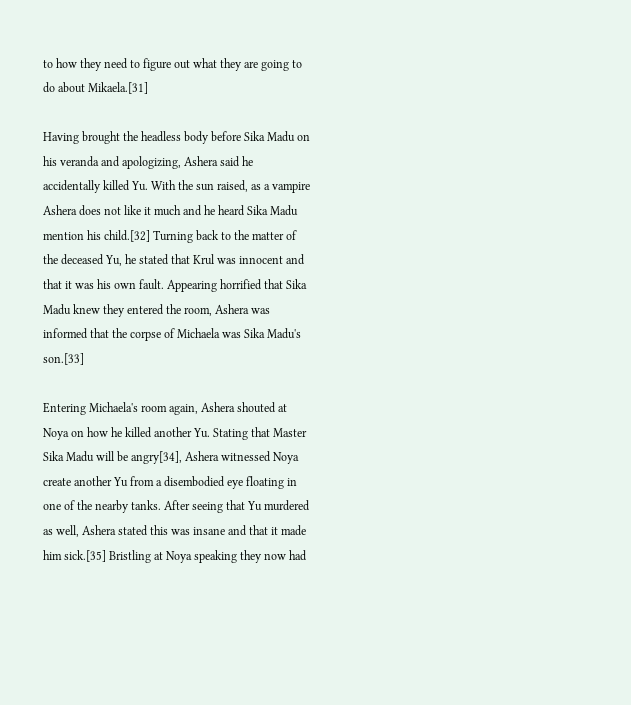to how they need to figure out what they are going to do about Mikaela.[31]

Having brought the headless body before Sika Madu on his veranda and apologizing, Ashera said he accidentally killed Yu. With the sun raised, as a vampire Ashera does not like it much and he heard Sika Madu mention his child.[32] Turning back to the matter of the deceased Yu, he stated that Krul was innocent and that it was his own fault. Appearing horrified that Sika Madu knew they entered the room, Ashera was informed that the corpse of Michaela was Sika Madu's son.[33]

Entering Michaela's room again, Ashera shouted at Noya on how he killed another Yu. Stating that Master Sika Madu will be angry[34], Ashera witnessed Noya create another Yu from a disembodied eye floating in one of the nearby tanks. After seeing that Yu murdered as well, Ashera stated this was insane and that it made him sick.[35] Bristling at Noya speaking they now had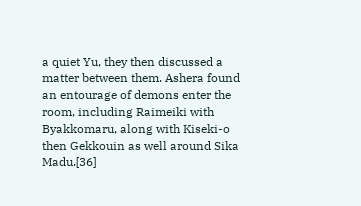a quiet Yu, they then discussed a matter between them. Ashera found an entourage of demons enter the room, including Raimeiki with Byakkomaru, along with Kiseki-o then Gekkouin as well around Sika Madu.[36]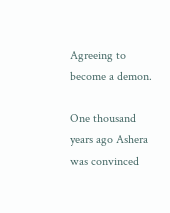Agreeing to become a demon.

One thousand years ago Ashera was convinced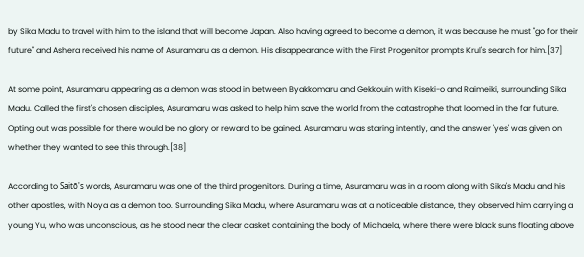by Sika Madu to travel with him to the island that will become Japan. Also having agreed to become a demon, it was because he must "go for their future" and Ashera received his name of Asuramaru as a demon. His disappearance with the First Progenitor prompts Krul's search for him.[37]

At some point, Asuramaru appearing as a demon was stood in between Byakkomaru and Gekkouin with Kiseki-o and Raimeiki, surrounding Sika Madu. Called the first's chosen disciples, Asuramaru was asked to help him save the world from the catastrophe that loomed in the far future. Opting out was possible for there would be no glory or reward to be gained. Asuramaru was staring intently, and the answer 'yes' was given on whether they wanted to see this through.[38]

According to Saitō's words, Asuramaru was one of the third progenitors. During a time, Asuramaru was in a room along with Sika's Madu and his other apostles, with Noya as a demon too. Surrounding Sika Madu, where Asuramaru was at a noticeable distance, they observed him carrying a young Yu, who was unconscious, as he stood near the clear casket containing the body of Michaela, where there were black suns floating above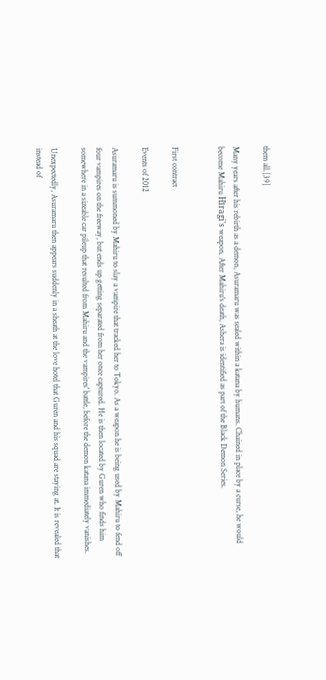them all.[39]

Many years after his rebirth as a demon, Asuramaru was sealed within a katana by humans. Chained in place by a curse, he would become Mahiru Hīragi's weapon. After Mahiru's death, Ashera is identified as part of the Black Demon Series.


First contract

Events of 2012

Asuramaru is summoned by Mahiru to slay a vampire that tracked her to Tokyo. As a weapon he is being used by Mahiru to fend off four vampires on the freeway, but ends up getting separated from her once captured. He is then located by Guren who finds him somewhere in a sizeable car pileup that resulted from Mahiru and the vampires' battle, before the demon katana immediately vanishes.

Unexpectedly, Asuramaru then appears suddenly in a sheath at the love hotel that Guren and his squad are staying at. It is revealed that instead of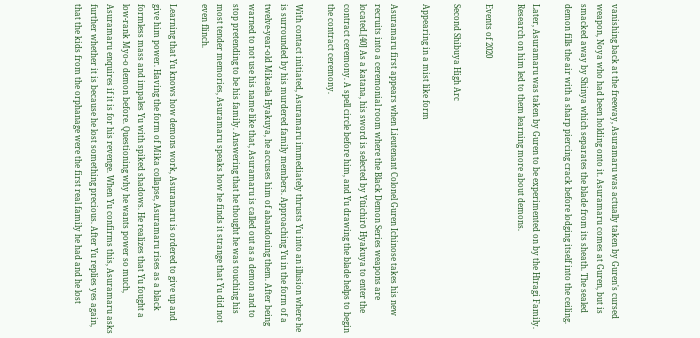vanishing back at the freeway, Asuramaru was actually taken by Guren's cursed weapon, Noya who had been holding onto it. Asuramaru comes at Guren, but is smacked away by Shinya which separates the blade from its sheath. The sealed demon fills the air with a sharp piercing crack before lodging itself into the ceiling.

Later, Asuramaru was taken by Guren to be experimented on by the Hīragi Family. Research on him led to them learning more about demons.

Events of 2020

Second Shibuya High Arc

Appearing in a mist like form

Asuramaru first appears when Lieutenant Colonel Guren Ichinose takes his new recruits into a ceremonial room where the Black Demon Series weapons are located.[40] As a katana, his sword is selected by Yūichirō Hyakuya to enter the contract ceremony. A spell circle before him, and Yu drawing the blade helps to begin the contract ceremony.

With contact initiated, Asuramaru immediately thrusts Yu into an illusion where he is surrounded by his murdered family members. Approaching Yu in the form of a twelve-year-old Mikaela Hyakuya, he accuses him of abandoning them. After being warned to not use his name like that, Asuramaru is called out as a demon and to stop pretending to be his family. Answering that he thought he was touching his most tender memories, Asuramaru speaks how he finds it strange that Yu did not even flinch.

Learning that Yu knows how demons work, Asuramaru is ordered to give up and give him power. Having the form of Mika collapse, Asuramaru rises as a black formless mass and impales Yu with spiked shadows. He realizes that Yu fought a low-rank Myo-o demon before. Questioning why he wants power so much, Asuramaru enquires if it is for his revenge. When Yu confirms this, Asuramaru asks further whether it is because he lost something precious. After Yu replies yes again, that the kids from the orphanage were the first real family he had and he lost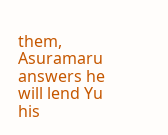them, Asuramaru answers he will lend Yu his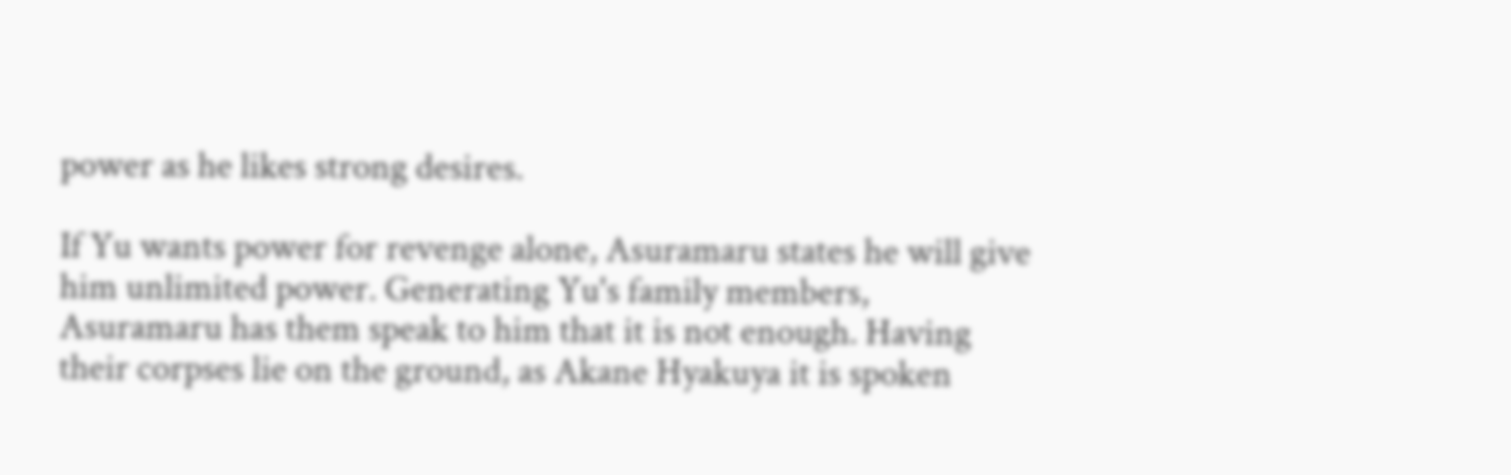power as he likes strong desires.

If Yu wants power for revenge alone, Asuramaru states he will give him unlimited power. Generating Yu's family members, Asuramaru has them speak to him that it is not enough. Having their corpses lie on the ground, as Akane Hyakuya it is spoken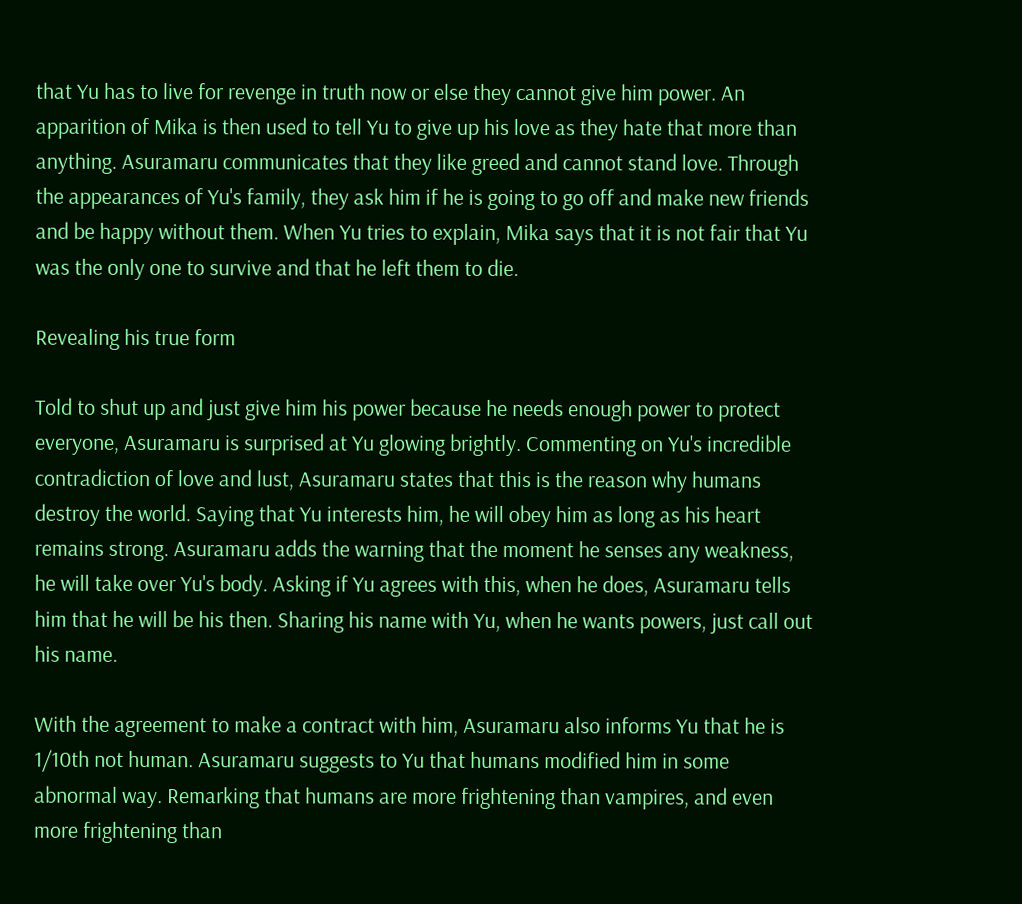that Yu has to live for revenge in truth now or else they cannot give him power. An apparition of Mika is then used to tell Yu to give up his love as they hate that more than anything. Asuramaru communicates that they like greed and cannot stand love. Through the appearances of Yu's family, they ask him if he is going to go off and make new friends and be happy without them. When Yu tries to explain, Mika says that it is not fair that Yu was the only one to survive and that he left them to die.

Revealing his true form

Told to shut up and just give him his power because he needs enough power to protect everyone, Asuramaru is surprised at Yu glowing brightly. Commenting on Yu's incredible contradiction of love and lust, Asuramaru states that this is the reason why humans destroy the world. Saying that Yu interests him, he will obey him as long as his heart remains strong. Asuramaru adds the warning that the moment he senses any weakness, he will take over Yu's body. Asking if Yu agrees with this, when he does, Asuramaru tells him that he will be his then. Sharing his name with Yu, when he wants powers, just call out his name.

With the agreement to make a contract with him, Asuramaru also informs Yu that he is 1/10th not human. Asuramaru suggests to Yu that humans modified him in some abnormal way. Remarking that humans are more frightening than vampires, and even more frightening than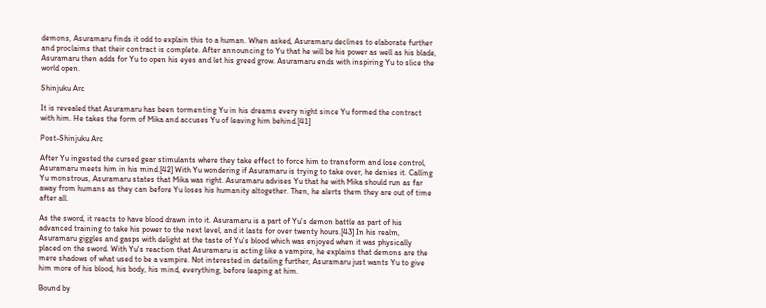demons, Asuramaru finds it odd to explain this to a human. When asked, Asuramaru declines to elaborate further and proclaims that their contract is complete. After announcing to Yu that he will be his power as well as his blade, Asuramaru then adds for Yu to open his eyes and let his greed grow. Asuramaru ends with inspiring Yu to slice the world open.

Shinjuku Arc

It is revealed that Asuramaru has been tormenting Yu in his dreams every night since Yu formed the contract with him. He takes the form of Mika and accuses Yu of leaving him behind.[41]

Post-Shinjuku Arc

After Yu ingested the cursed gear stimulants where they take effect to force him to transform and lose control, Asuramaru meets him in his mind.[42] With Yu wondering if Asuramaru is trying to take over, he denies it. Calling Yu monstrous, Asuramaru states that Mika was right. Asuramaru advises Yu that he with Mika should run as far away from humans as they can before Yu loses his humanity altogether. Then, he alerts them they are out of time after all.

As the sword, it reacts to have blood drawn into it. Asuramaru is a part of Yu's demon battle as part of his advanced training to take his power to the next level, and it lasts for over twenty hours.[43] In his realm, Asuramaru giggles and gasps with delight at the taste of Yu's blood which was enjoyed when it was physically placed on the sword. With Yu's reaction that Asuramaru is acting like a vampire, he explains that demons are the mere shadows of what used to be a vampire. Not interested in detailing further, Asuramaru just wants Yu to give him more of his blood, his body, his mind, everything, before leaping at him.

Bound by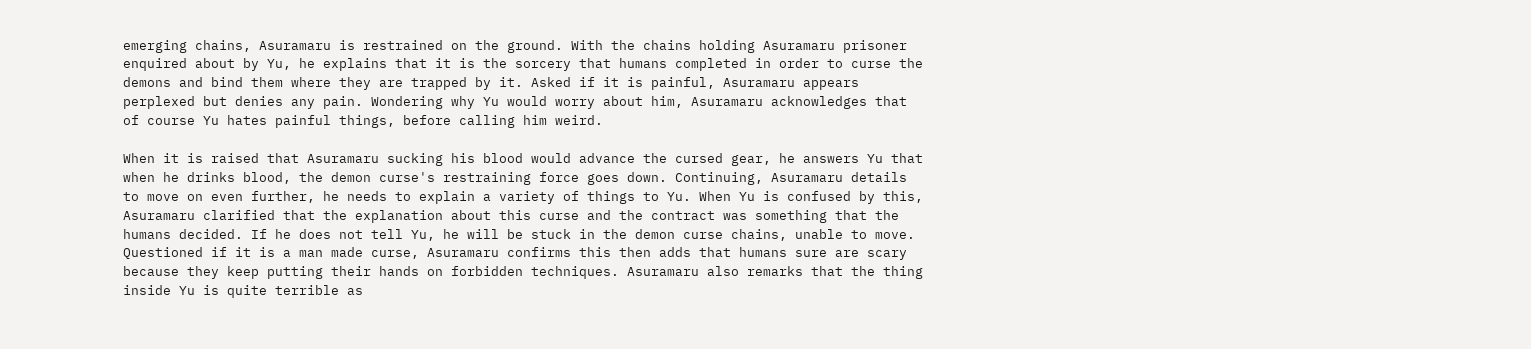emerging chains, Asuramaru is restrained on the ground. With the chains holding Asuramaru prisoner enquired about by Yu, he explains that it is the sorcery that humans completed in order to curse the demons and bind them where they are trapped by it. Asked if it is painful, Asuramaru appears perplexed but denies any pain. Wondering why Yu would worry about him, Asuramaru acknowledges that of course Yu hates painful things, before calling him weird.

When it is raised that Asuramaru sucking his blood would advance the cursed gear, he answers Yu that when he drinks blood, the demon curse's restraining force goes down. Continuing, Asuramaru details to move on even further, he needs to explain a variety of things to Yu. When Yu is confused by this, Asuramaru clarified that the explanation about this curse and the contract was something that the humans decided. If he does not tell Yu, he will be stuck in the demon curse chains, unable to move. Questioned if it is a man made curse, Asuramaru confirms this then adds that humans sure are scary because they keep putting their hands on forbidden techniques. Asuramaru also remarks that the thing inside Yu is quite terrible as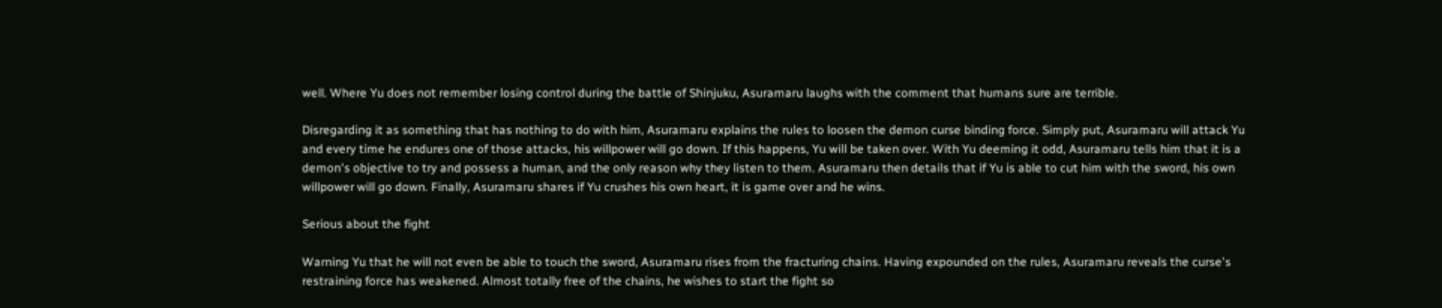well. Where Yu does not remember losing control during the battle of Shinjuku, Asuramaru laughs with the comment that humans sure are terrible.

Disregarding it as something that has nothing to do with him, Asuramaru explains the rules to loosen the demon curse binding force. Simply put, Asuramaru will attack Yu and every time he endures one of those attacks, his willpower will go down. If this happens, Yu will be taken over. With Yu deeming it odd, Asuramaru tells him that it is a demon's objective to try and possess a human, and the only reason why they listen to them. Asuramaru then details that if Yu is able to cut him with the sword, his own willpower will go down. Finally, Asuramaru shares if Yu crushes his own heart, it is game over and he wins.

Serious about the fight

Warning Yu that he will not even be able to touch the sword, Asuramaru rises from the fracturing chains. Having expounded on the rules, Asuramaru reveals the curse's restraining force has weakened. Almost totally free of the chains, he wishes to start the fight so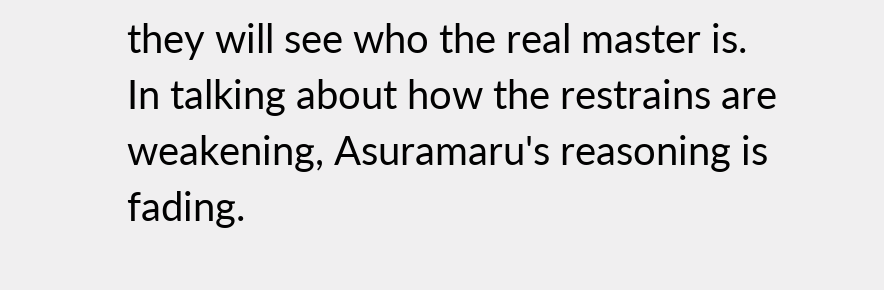they will see who the real master is. In talking about how the restrains are weakening, Asuramaru's reasoning is fading.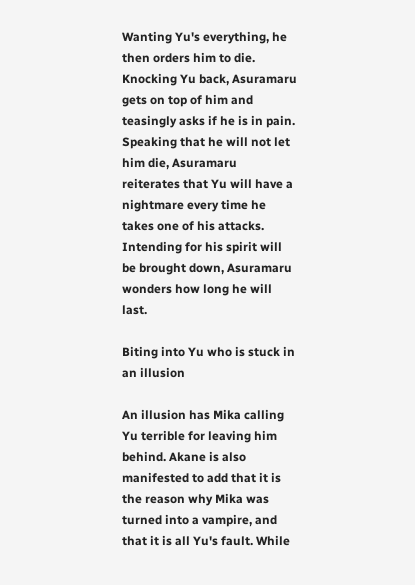Wanting Yu's everything, he then orders him to die. Knocking Yu back, Asuramaru gets on top of him and teasingly asks if he is in pain. Speaking that he will not let him die, Asuramaru reiterates that Yu will have a nightmare every time he takes one of his attacks. Intending for his spirit will be brought down, Asuramaru wonders how long he will last.

Biting into Yu who is stuck in an illusion

An illusion has Mika calling Yu terrible for leaving him behind. Akane is also manifested to add that it is the reason why Mika was turned into a vampire, and that it is all Yu's fault. While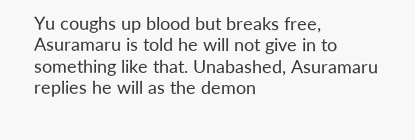Yu coughs up blood but breaks free, Asuramaru is told he will not give in to something like that. Unabashed, Asuramaru replies he will as the demon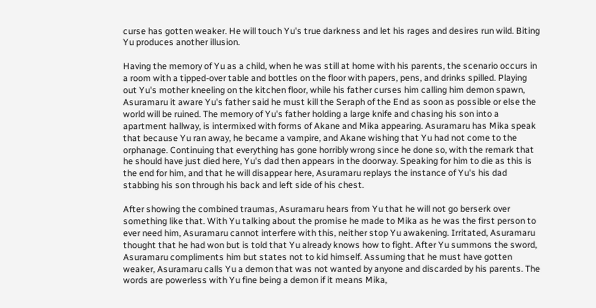curse has gotten weaker. He will touch Yu's true darkness and let his rages and desires run wild. Biting Yu produces another illusion.

Having the memory of Yu as a child, when he was still at home with his parents, the scenario occurs in a room with a tipped-over table and bottles on the floor with papers, pens, and drinks spilled. Playing out Yu's mother kneeling on the kitchen floor, while his father curses him calling him demon spawn, Asuramaru it aware Yu's father said he must kill the Seraph of the End as soon as possible or else the world will be ruined. The memory of Yu's father holding a large knife and chasing his son into a apartment hallway, is intermixed with forms of Akane and Mika appearing. Asuramaru has Mika speak that because Yu ran away, he became a vampire, and Akane wishing that Yu had not come to the orphanage. Continuing that everything has gone horribly wrong since he done so, with the remark that he should have just died here, Yu's dad then appears in the doorway. Speaking for him to die as this is the end for him, and that he will disappear here, Asuramaru replays the instance of Yu's his dad stabbing his son through his back and left side of his chest.

After showing the combined traumas, Asuramaru hears from Yu that he will not go berserk over something like that. With Yu talking about the promise he made to Mika as he was the first person to ever need him, Asuramaru cannot interfere with this, neither stop Yu awakening. Irritated, Asuramaru thought that he had won but is told that Yu already knows how to fight. After Yu summons the sword, Asuramaru compliments him but states not to kid himself. Assuming that he must have gotten weaker, Asuramaru calls Yu a demon that was not wanted by anyone and discarded by his parents. The words are powerless with Yu fine being a demon if it means Mika,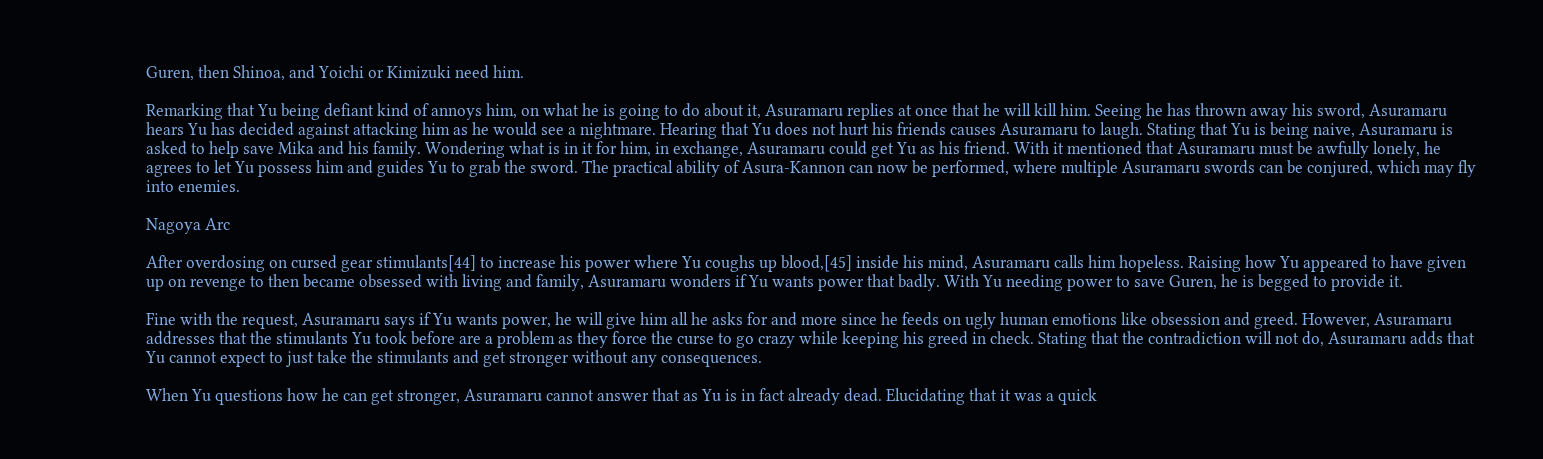Guren, then Shinoa, and Yoichi or Kimizuki need him.

Remarking that Yu being defiant kind of annoys him, on what he is going to do about it, Asuramaru replies at once that he will kill him. Seeing he has thrown away his sword, Asuramaru hears Yu has decided against attacking him as he would see a nightmare. Hearing that Yu does not hurt his friends causes Asuramaru to laugh. Stating that Yu is being naive, Asuramaru is asked to help save Mika and his family. Wondering what is in it for him, in exchange, Asuramaru could get Yu as his friend. With it mentioned that Asuramaru must be awfully lonely, he agrees to let Yu possess him and guides Yu to grab the sword. The practical ability of Asura-Kannon can now be performed, where multiple Asuramaru swords can be conjured, which may fly into enemies.

Nagoya Arc

After overdosing on cursed gear stimulants[44] to increase his power where Yu coughs up blood,[45] inside his mind, Asuramaru calls him hopeless. Raising how Yu appeared to have given up on revenge to then became obsessed with living and family, Asuramaru wonders if Yu wants power that badly. With Yu needing power to save Guren, he is begged to provide it.

Fine with the request, Asuramaru says if Yu wants power, he will give him all he asks for and more since he feeds on ugly human emotions like obsession and greed. However, Asuramaru addresses that the stimulants Yu took before are a problem as they force the curse to go crazy while keeping his greed in check. Stating that the contradiction will not do, Asuramaru adds that Yu cannot expect to just take the stimulants and get stronger without any consequences.

When Yu questions how he can get stronger, Asuramaru cannot answer that as Yu is in fact already dead. Elucidating that it was a quick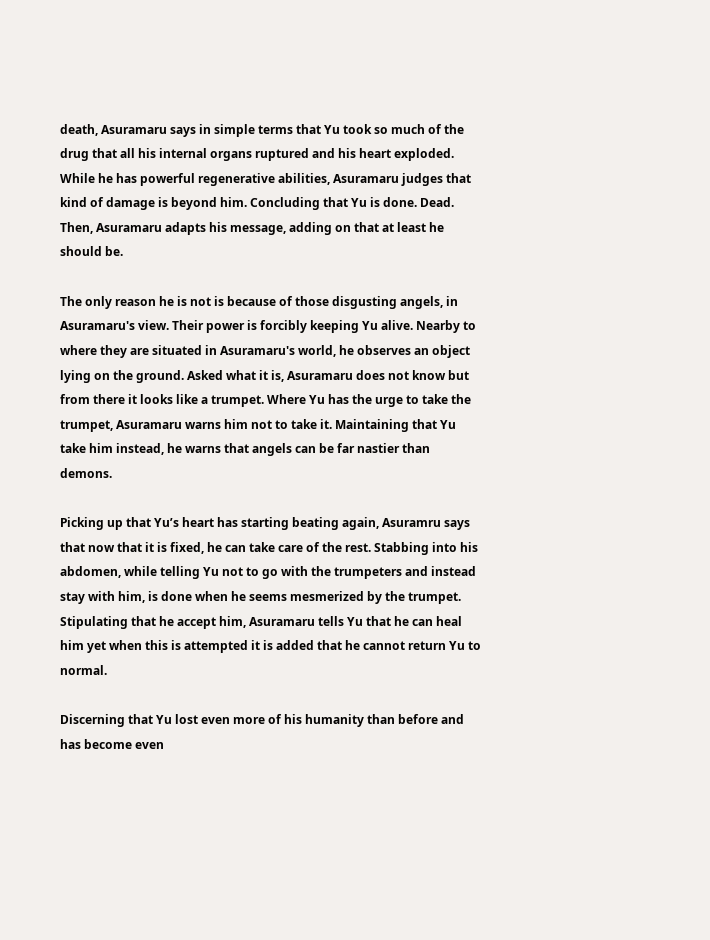death, Asuramaru says in simple terms that Yu took so much of the drug that all his internal organs ruptured and his heart exploded. While he has powerful regenerative abilities, Asuramaru judges that kind of damage is beyond him. Concluding that Yu is done. Dead. Then, Asuramaru adapts his message, adding on that at least he should be.

The only reason he is not is because of those disgusting angels, in Asuramaru's view. Their power is forcibly keeping Yu alive. Nearby to where they are situated in Asuramaru's world, he observes an object lying on the ground. Asked what it is, Asuramaru does not know but from there it looks like a trumpet. Where Yu has the urge to take the trumpet, Asuramaru warns him not to take it. Maintaining that Yu take him instead, he warns that angels can be far nastier than demons.

Picking up that Yu’s heart has starting beating again, Asuramru says that now that it is fixed, he can take care of the rest. Stabbing into his abdomen, while telling Yu not to go with the trumpeters and instead stay with him, is done when he seems mesmerized by the trumpet. Stipulating that he accept him, Asuramaru tells Yu that he can heal him yet when this is attempted it is added that he cannot return Yu to normal.

Discerning that Yu lost even more of his humanity than before and has become even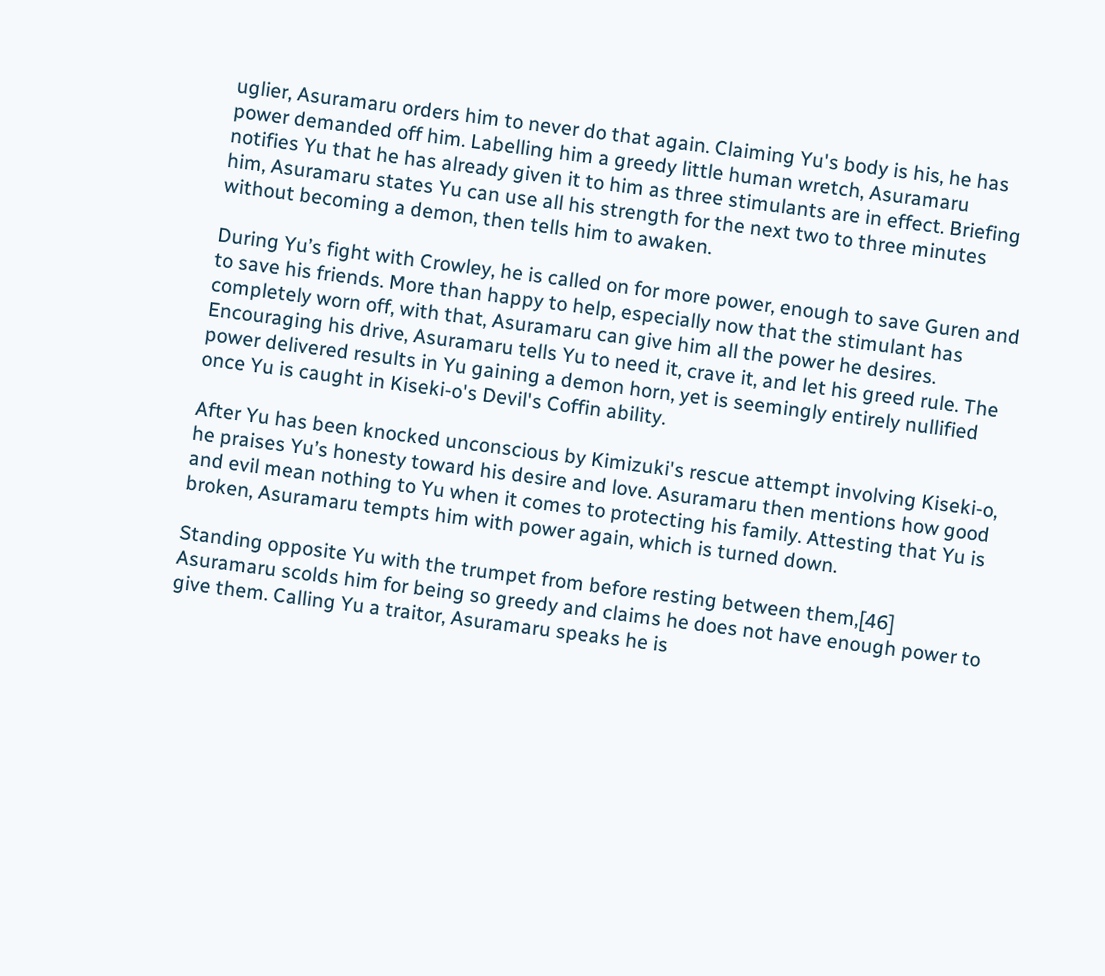uglier, Asuramaru orders him to never do that again. Claiming Yu's body is his, he has power demanded off him. Labelling him a greedy little human wretch, Asuramaru notifies Yu that he has already given it to him as three stimulants are in effect. Briefing him, Asuramaru states Yu can use all his strength for the next two to three minutes without becoming a demon, then tells him to awaken.

During Yu’s fight with Crowley, he is called on for more power, enough to save Guren and to save his friends. More than happy to help, especially now that the stimulant has completely worn off, with that, Asuramaru can give him all the power he desires. Encouraging his drive, Asuramaru tells Yu to need it, crave it, and let his greed rule. The power delivered results in Yu gaining a demon horn, yet is seemingly entirely nullified once Yu is caught in Kiseki-o's Devil's Coffin ability.

After Yu has been knocked unconscious by Kimizuki's rescue attempt involving Kiseki-o, he praises Yu’s honesty toward his desire and love. Asuramaru then mentions how good and evil mean nothing to Yu when it comes to protecting his family. Attesting that Yu is broken, Asuramaru tempts him with power again, which is turned down.

Standing opposite Yu with the trumpet from before resting between them,[46] Asuramaru scolds him for being so greedy and claims he does not have enough power to give them. Calling Yu a traitor, Asuramaru speaks he is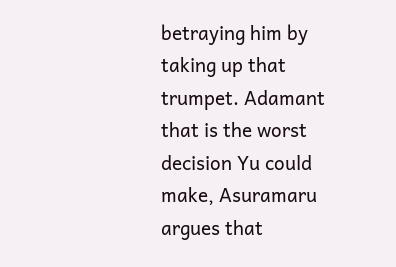betraying him by taking up that trumpet. Adamant that is the worst decision Yu could make, Asuramaru argues that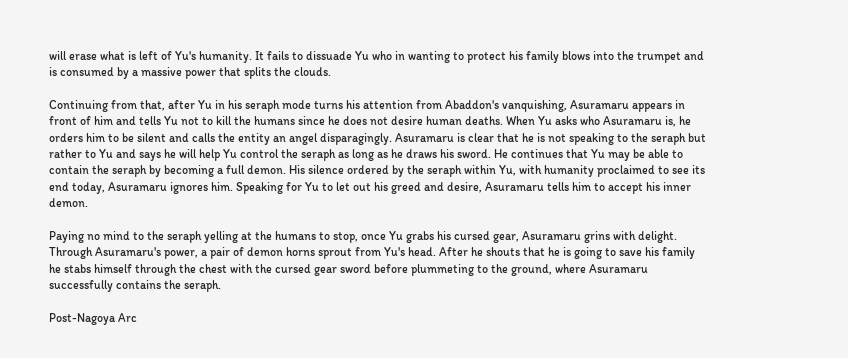will erase what is left of Yu's humanity. It fails to dissuade Yu who in wanting to protect his family blows into the trumpet and is consumed by a massive power that splits the clouds.

Continuing from that, after Yu in his seraph mode turns his attention from Abaddon's vanquishing, Asuramaru appears in front of him and tells Yu not to kill the humans since he does not desire human deaths. When Yu asks who Asuramaru is, he orders him to be silent and calls the entity an angel disparagingly. Asuramaru is clear that he is not speaking to the seraph but rather to Yu and says he will help Yu control the seraph as long as he draws his sword. He continues that Yu may be able to contain the seraph by becoming a full demon. His silence ordered by the seraph within Yu, with humanity proclaimed to see its end today, Asuramaru ignores him. Speaking for Yu to let out his greed and desire, Asuramaru tells him to accept his inner demon.

Paying no mind to the seraph yelling at the humans to stop, once Yu grabs his cursed gear, Asuramaru grins with delight. Through Asuramaru's power, a pair of demon horns sprout from Yu's head. After he shouts that he is going to save his family he stabs himself through the chest with the cursed gear sword before plummeting to the ground, where Asuramaru successfully contains the seraph.

Post-Nagoya Arc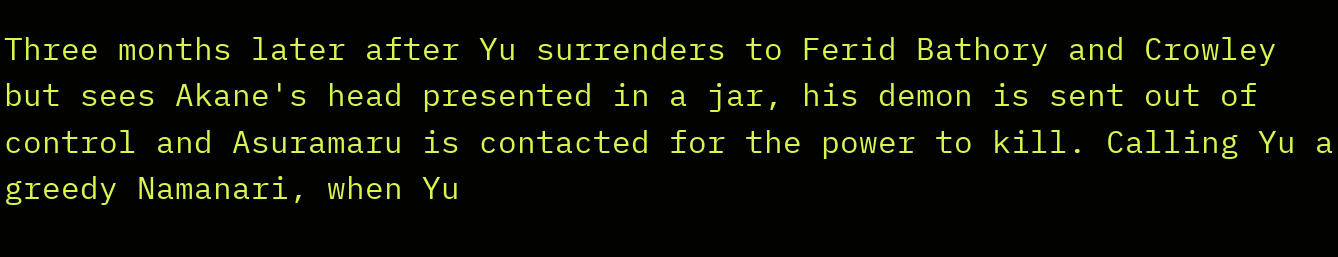Three months later after Yu surrenders to Ferid Bathory and Crowley but sees Akane's head presented in a jar, his demon is sent out of control and Asuramaru is contacted for the power to kill. Calling Yu a greedy Namanari, when Yu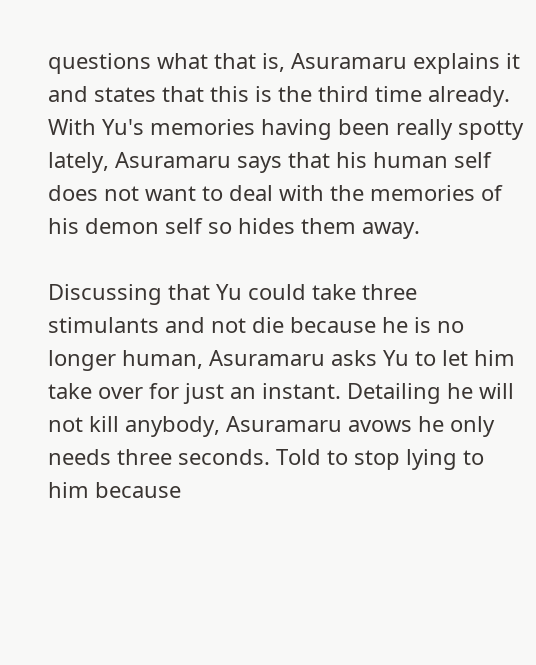questions what that is, Asuramaru explains it and states that this is the third time already. With Yu's memories having been really spotty lately, Asuramaru says that his human self does not want to deal with the memories of his demon self so hides them away.

Discussing that Yu could take three stimulants and not die because he is no longer human, Asuramaru asks Yu to let him take over for just an instant. Detailing he will not kill anybody, Asuramaru avows he only needs three seconds. Told to stop lying to him because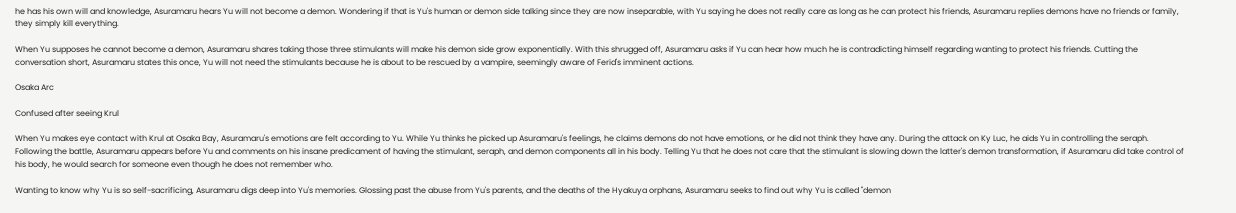he has his own will and knowledge, Asuramaru hears Yu will not become a demon. Wondering if that is Yu's human or demon side talking since they are now inseparable, with Yu saying he does not really care as long as he can protect his friends, Asuramaru replies demons have no friends or family, they simply kill everything.

When Yu supposes he cannot become a demon, Asuramaru shares taking those three stimulants will make his demon side grow exponentially. With this shrugged off, Asuramaru asks if Yu can hear how much he is contradicting himself regarding wanting to protect his friends. Cutting the conversation short, Asuramaru states this once, Yu will not need the stimulants because he is about to be rescued by a vampire, seemingly aware of Ferid's imminent actions.

Osaka Arc

Confused after seeing Krul

When Yu makes eye contact with Krul at Osaka Bay, Asuramaru's emotions are felt according to Yu. While Yu thinks he picked up Asuramaru's feelings, he claims demons do not have emotions, or he did not think they have any. During the attack on Ky Luc, he aids Yu in controlling the seraph. Following the battle, Asuramaru appears before Yu and comments on his insane predicament of having the stimulant, seraph, and demon components all in his body. Telling Yu that he does not care that the stimulant is slowing down the latter's demon transformation, if Asuramaru did take control of his body, he would search for someone even though he does not remember who.

Wanting to know why Yu is so self-sacrificing, Asuramaru digs deep into Yu's memories. Glossing past the abuse from Yu's parents, and the deaths of the Hyakuya orphans, Asuramaru seeks to find out why Yu is called "demon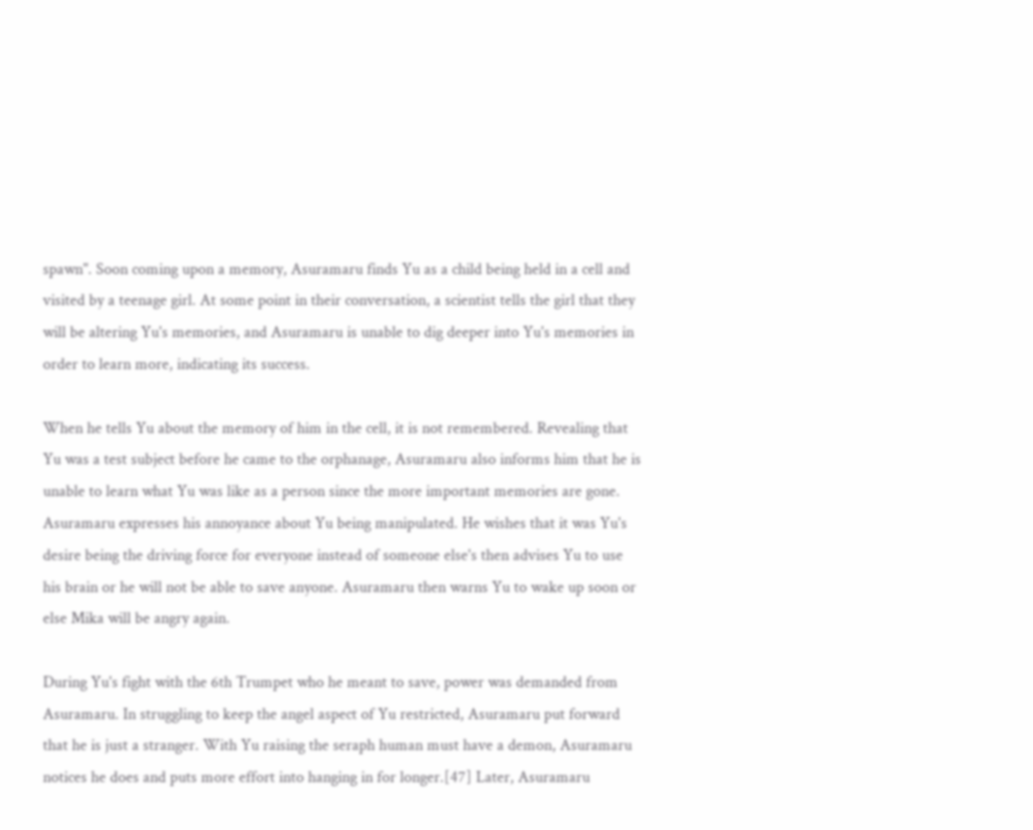spawn". Soon coming upon a memory, Asuramaru finds Yu as a child being held in a cell and visited by a teenage girl. At some point in their conversation, a scientist tells the girl that they will be altering Yu's memories, and Asuramaru is unable to dig deeper into Yu's memories in order to learn more, indicating its success.

When he tells Yu about the memory of him in the cell, it is not remembered. Revealing that Yu was a test subject before he came to the orphanage, Asuramaru also informs him that he is unable to learn what Yu was like as a person since the more important memories are gone. Asuramaru expresses his annoyance about Yu being manipulated. He wishes that it was Yu's desire being the driving force for everyone instead of someone else's then advises Yu to use his brain or he will not be able to save anyone. Asuramaru then warns Yu to wake up soon or else Mika will be angry again.

During Yu's fight with the 6th Trumpet who he meant to save, power was demanded from Asuramaru. In struggling to keep the angel aspect of Yu restricted, Asuramaru put forward that he is just a stranger. With Yu raising the seraph human must have a demon, Asuramaru notices he does and puts more effort into hanging in for longer.[47] Later, Asuramaru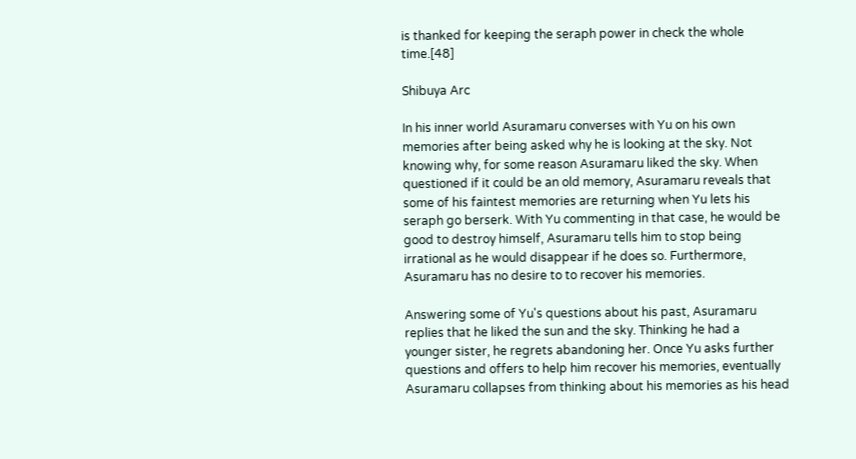is thanked for keeping the seraph power in check the whole time.[48]

Shibuya Arc

In his inner world Asuramaru converses with Yu on his own memories after being asked why he is looking at the sky. Not knowing why, for some reason Asuramaru liked the sky. When questioned if it could be an old memory, Asuramaru reveals that some of his faintest memories are returning when Yu lets his seraph go berserk. With Yu commenting in that case, he would be good to destroy himself, Asuramaru tells him to stop being irrational as he would disappear if he does so. Furthermore, Asuramaru has no desire to to recover his memories.

Answering some of Yu's questions about his past, Asuramaru replies that he liked the sun and the sky. Thinking he had a younger sister, he regrets abandoning her. Once Yu asks further questions and offers to help him recover his memories, eventually Asuramaru collapses from thinking about his memories as his head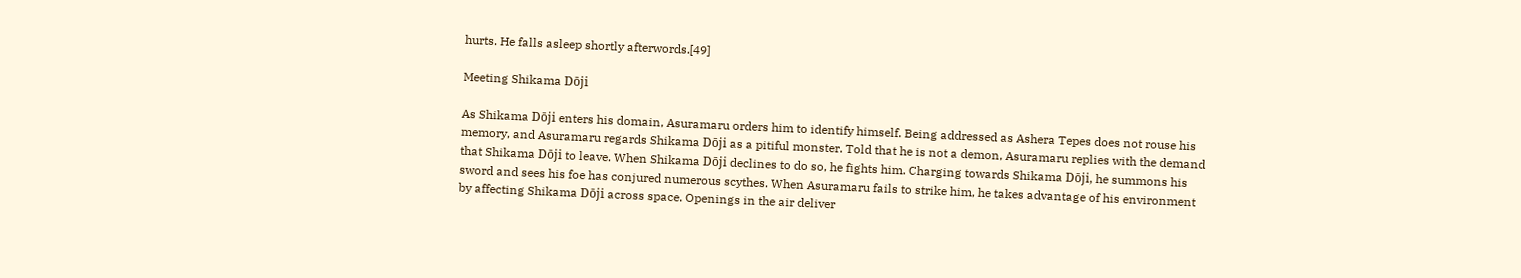hurts. He falls asleep shortly afterwords.[49]

Meeting Shikama Dōji

As Shikama Dōji enters his domain, Asuramaru orders him to identify himself. Being addressed as Ashera Tepes does not rouse his memory, and Asuramaru regards Shikama Dōji as a pitiful monster. Told that he is not a demon, Asuramaru replies with the demand that Shikama Dōji to leave. When Shikama Dōji declines to do so, he fights him. Charging towards Shikama Dōji, he summons his sword and sees his foe has conjured numerous scythes. When Asuramaru fails to strike him, he takes advantage of his environment by affecting Shikama Dōji across space. Openings in the air deliver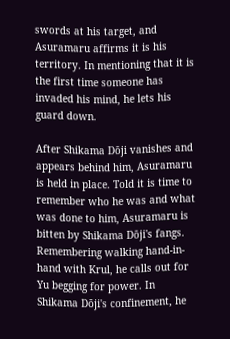swords at his target, and Asuramaru affirms it is his territory. In mentioning that it is the first time someone has invaded his mind, he lets his guard down.

After Shikama Dōji vanishes and appears behind him, Asuramaru is held in place. Told it is time to remember who he was and what was done to him, Asuramaru is bitten by Shikama Dōji's fangs. Remembering walking hand-in-hand with Krul, he calls out for Yu begging for power. In Shikama Dōji's confinement, he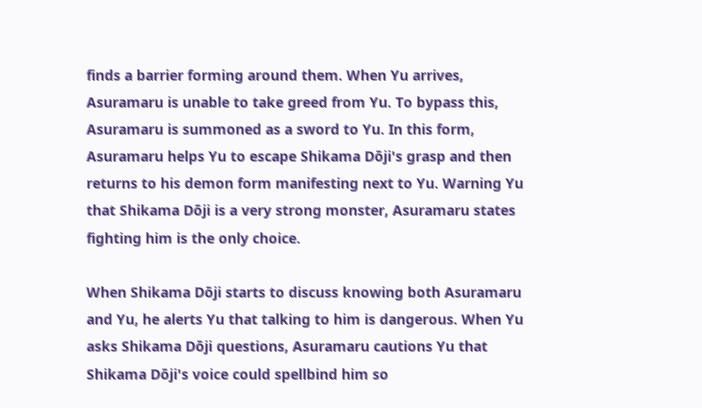finds a barrier forming around them. When Yu arrives, Asuramaru is unable to take greed from Yu. To bypass this, Asuramaru is summoned as a sword to Yu. In this form, Asuramaru helps Yu to escape Shikama Dōji's grasp and then returns to his demon form manifesting next to Yu. Warning Yu that Shikama Dōji is a very strong monster, Asuramaru states fighting him is the only choice.

When Shikama Dōji starts to discuss knowing both Asuramaru and Yu, he alerts Yu that talking to him is dangerous. When Yu asks Shikama Dōji questions, Asuramaru cautions Yu that Shikama Dōji's voice could spellbind him so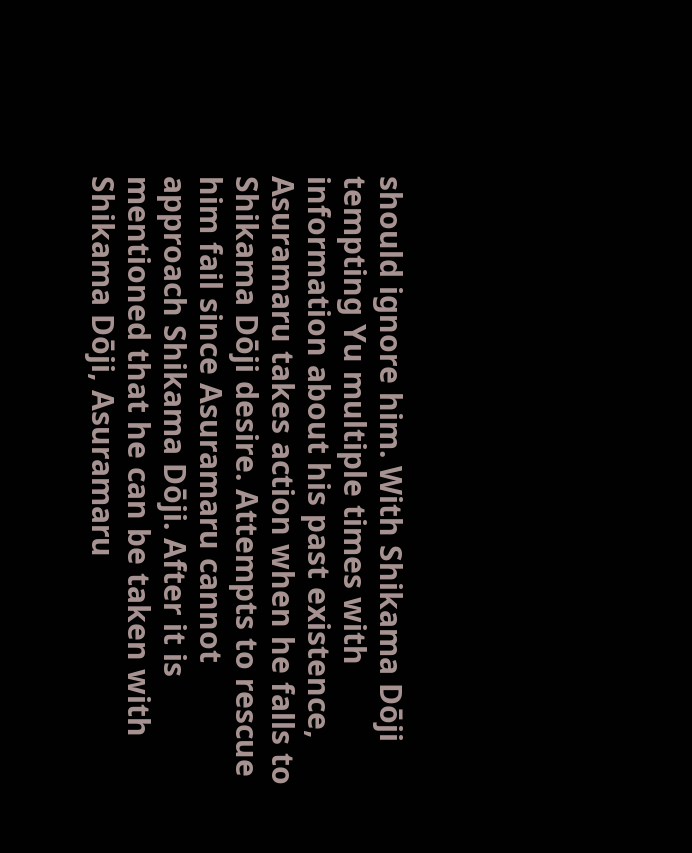should ignore him. With Shikama Dōji tempting Yu multiple times with information about his past existence, Asuramaru takes action when he falls to Shikama Dōji desire. Attempts to rescue him fail since Asuramaru cannot approach Shikama Dōji. After it is mentioned that he can be taken with Shikama Dōji, Asuramaru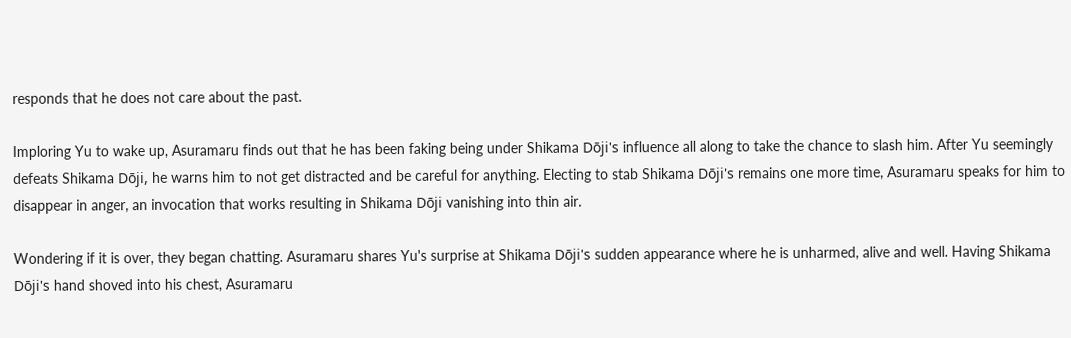responds that he does not care about the past.

Imploring Yu to wake up, Asuramaru finds out that he has been faking being under Shikama Dōji's influence all along to take the chance to slash him. After Yu seemingly defeats Shikama Dōji, he warns him to not get distracted and be careful for anything. Electing to stab Shikama Dōji's remains one more time, Asuramaru speaks for him to disappear in anger, an invocation that works resulting in Shikama Dōji vanishing into thin air.

Wondering if it is over, they began chatting. Asuramaru shares Yu's surprise at Shikama Dōji's sudden appearance where he is unharmed, alive and well. Having Shikama Dōji's hand shoved into his chest, Asuramaru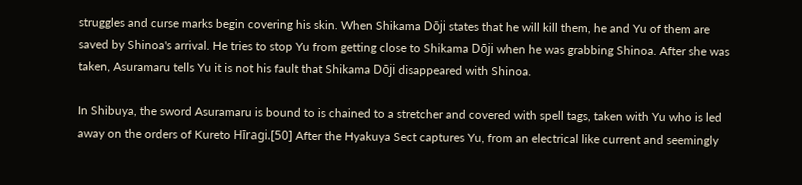struggles and curse marks begin covering his skin. When Shikama Dōji states that he will kill them, he and Yu of them are saved by Shinoa's arrival. He tries to stop Yu from getting close to Shikama Dōji when he was grabbing Shinoa. After she was taken, Asuramaru tells Yu it is not his fault that Shikama Dōji disappeared with Shinoa.

In Shibuya, the sword Asuramaru is bound to is chained to a stretcher and covered with spell tags, taken with Yu who is led away on the orders of Kureto Hīragi.[50] After the Hyakuya Sect captures Yu, from an electrical like current and seemingly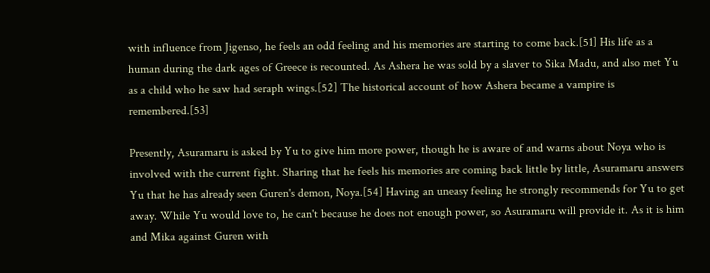with influence from Jigenso, he feels an odd feeling and his memories are starting to come back.[51] His life as a human during the dark ages of Greece is recounted. As Ashera he was sold by a slaver to Sika Madu, and also met Yu as a child who he saw had seraph wings.[52] The historical account of how Ashera became a vampire is remembered.[53]

Presently, Asuramaru is asked by Yu to give him more power, though he is aware of and warns about Noya who is involved with the current fight. Sharing that he feels his memories are coming back little by little, Asuramaru answers Yu that he has already seen Guren's demon, Noya.[54] Having an uneasy feeling he strongly recommends for Yu to get away. While Yu would love to, he can't because he does not enough power, so Asuramaru will provide it. As it is him and Mika against Guren with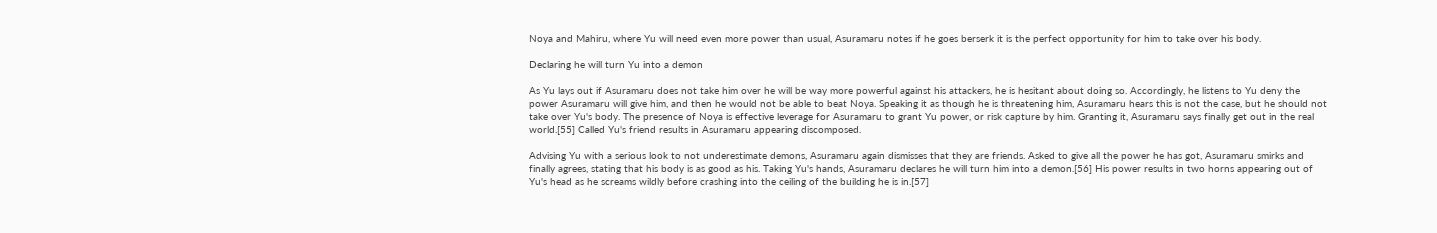Noya and Mahiru, where Yu will need even more power than usual, Asuramaru notes if he goes berserk it is the perfect opportunity for him to take over his body.

Declaring he will turn Yu into a demon

As Yu lays out if Asuramaru does not take him over he will be way more powerful against his attackers, he is hesitant about doing so. Accordingly, he listens to Yu deny the power Asuramaru will give him, and then he would not be able to beat Noya. Speaking it as though he is threatening him, Asuramaru hears this is not the case, but he should not take over Yu's body. The presence of Noya is effective leverage for Asuramaru to grant Yu power, or risk capture by him. Granting it, Asuramaru says finally get out in the real world.[55] Called Yu's friend results in Asuramaru appearing discomposed.

Advising Yu with a serious look to not underestimate demons, Asuramaru again dismisses that they are friends. Asked to give all the power he has got, Asuramaru smirks and finally agrees, stating that his body is as good as his. Taking Yu's hands, Asuramaru declares he will turn him into a demon.[56] His power results in two horns appearing out of Yu's head as he screams wildly before crashing into the ceiling of the building he is in.[57]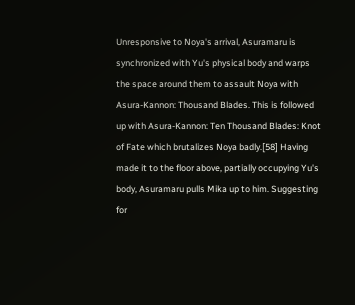Unresponsive to Noya's arrival, Asuramaru is synchronized with Yu's physical body and warps the space around them to assault Noya with Asura-Kannon: Thousand Blades. This is followed up with Asura-Kannon: Ten Thousand Blades: Knot of Fate which brutalizes Noya badly.[58] Having made it to the floor above, partially occupying Yu's body, Asuramaru pulls Mika up to him. Suggesting for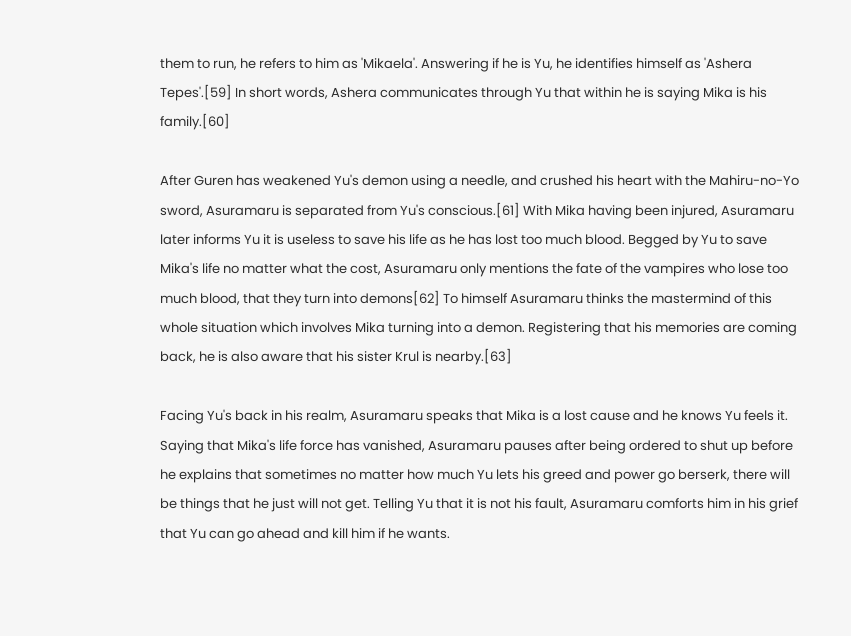them to run, he refers to him as 'Mikaela'. Answering if he is Yu, he identifies himself as 'Ashera Tepes'.[59] In short words, Ashera communicates through Yu that within he is saying Mika is his family.[60]

After Guren has weakened Yu's demon using a needle, and crushed his heart with the Mahiru-no-Yo sword, Asuramaru is separated from Yu's conscious.[61] With Mika having been injured, Asuramaru later informs Yu it is useless to save his life as he has lost too much blood. Begged by Yu to save Mika's life no matter what the cost, Asuramaru only mentions the fate of the vampires who lose too much blood, that they turn into demons[62] To himself Asuramaru thinks the mastermind of this whole situation which involves Mika turning into a demon. Registering that his memories are coming back, he is also aware that his sister Krul is nearby.[63]

Facing Yu's back in his realm, Asuramaru speaks that Mika is a lost cause and he knows Yu feels it. Saying that Mika's life force has vanished, Asuramaru pauses after being ordered to shut up before he explains that sometimes no matter how much Yu lets his greed and power go berserk, there will be things that he just will not get. Telling Yu that it is not his fault, Asuramaru comforts him in his grief that Yu can go ahead and kill him if he wants.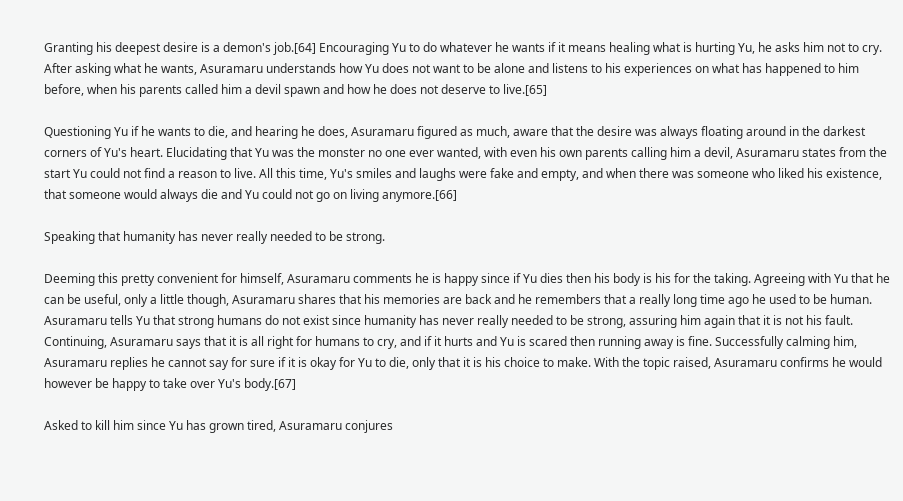Granting his deepest desire is a demon's job.[64] Encouraging Yu to do whatever he wants if it means healing what is hurting Yu, he asks him not to cry. After asking what he wants, Asuramaru understands how Yu does not want to be alone and listens to his experiences on what has happened to him before, when his parents called him a devil spawn and how he does not deserve to live.[65]

Questioning Yu if he wants to die, and hearing he does, Asuramaru figured as much, aware that the desire was always floating around in the darkest corners of Yu's heart. Elucidating that Yu was the monster no one ever wanted, with even his own parents calling him a devil, Asuramaru states from the start Yu could not find a reason to live. All this time, Yu's smiles and laughs were fake and empty, and when there was someone who liked his existence, that someone would always die and Yu could not go on living anymore.[66]

Speaking that humanity has never really needed to be strong.

Deeming this pretty convenient for himself, Asuramaru comments he is happy since if Yu dies then his body is his for the taking. Agreeing with Yu that he can be useful, only a little though, Asuramaru shares that his memories are back and he remembers that a really long time ago he used to be human. Asuramaru tells Yu that strong humans do not exist since humanity has never really needed to be strong, assuring him again that it is not his fault. Continuing, Asuramaru says that it is all right for humans to cry, and if it hurts and Yu is scared then running away is fine. Successfully calming him, Asuramaru replies he cannot say for sure if it is okay for Yu to die, only that it is his choice to make. With the topic raised, Asuramaru confirms he would however be happy to take over Yu's body.[67]

Asked to kill him since Yu has grown tired, Asuramaru conjures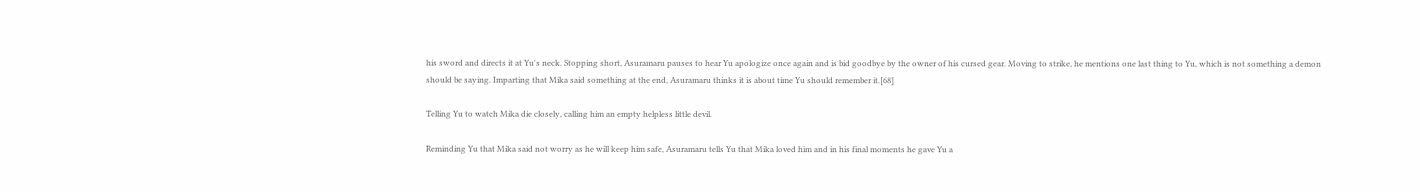his sword and directs it at Yu's neck. Stopping short, Asuramaru pauses to hear Yu apologize once again and is bid goodbye by the owner of his cursed gear. Moving to strike, he mentions one last thing to Yu, which is not something a demon should be saying. Imparting that Mika said something at the end, Asuramaru thinks it is about time Yu should remember it.[68]

Telling Yu to watch Mika die closely, calling him an empty helpless little devil.

Reminding Yu that Mika said not worry as he will keep him safe, Asuramaru tells Yu that Mika loved him and in his final moments he gave Yu a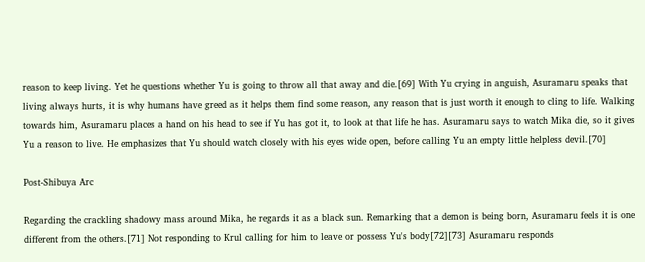reason to keep living. Yet he questions whether Yu is going to throw all that away and die.[69] With Yu crying in anguish, Asuramaru speaks that living always hurts, it is why humans have greed as it helps them find some reason, any reason that is just worth it enough to cling to life. Walking towards him, Asuramaru places a hand on his head to see if Yu has got it, to look at that life he has. Asuramaru says to watch Mika die, so it gives Yu a reason to live. He emphasizes that Yu should watch closely with his eyes wide open, before calling Yu an empty little helpless devil.[70]

Post-Shibuya Arc

Regarding the crackling shadowy mass around Mika, he regards it as a black sun. Remarking that a demon is being born, Asuramaru feels it is one different from the others.[71] Not responding to Krul calling for him to leave or possess Yu's body[72][73] Asuramaru responds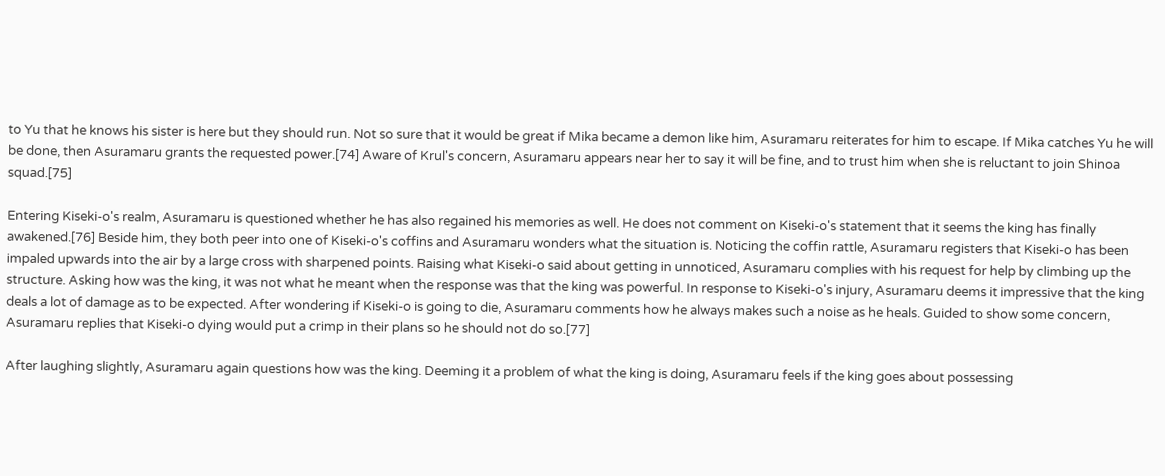to Yu that he knows his sister is here but they should run. Not so sure that it would be great if Mika became a demon like him, Asuramaru reiterates for him to escape. If Mika catches Yu he will be done, then Asuramaru grants the requested power.[74] Aware of Krul's concern, Asuramaru appears near her to say it will be fine, and to trust him when she is reluctant to join Shinoa squad.[75]

Entering Kiseki-o's realm, Asuramaru is questioned whether he has also regained his memories as well. He does not comment on Kiseki-o's statement that it seems the king has finally awakened.[76] Beside him, they both peer into one of Kiseki-o's coffins and Asuramaru wonders what the situation is. Noticing the coffin rattle, Asuramaru registers that Kiseki-o has been impaled upwards into the air by a large cross with sharpened points. Raising what Kiseki-o said about getting in unnoticed, Asuramaru complies with his request for help by climbing up the structure. Asking how was the king, it was not what he meant when the response was that the king was powerful. In response to Kiseki-o's injury, Asuramaru deems it impressive that the king deals a lot of damage as to be expected. After wondering if Kiseki-o is going to die, Asuramaru comments how he always makes such a noise as he heals. Guided to show some concern, Asuramaru replies that Kiseki-o dying would put a crimp in their plans so he should not do so.[77]

After laughing slightly, Asuramaru again questions how was the king. Deeming it a problem of what the king is doing, Asuramaru feels if the king goes about possessing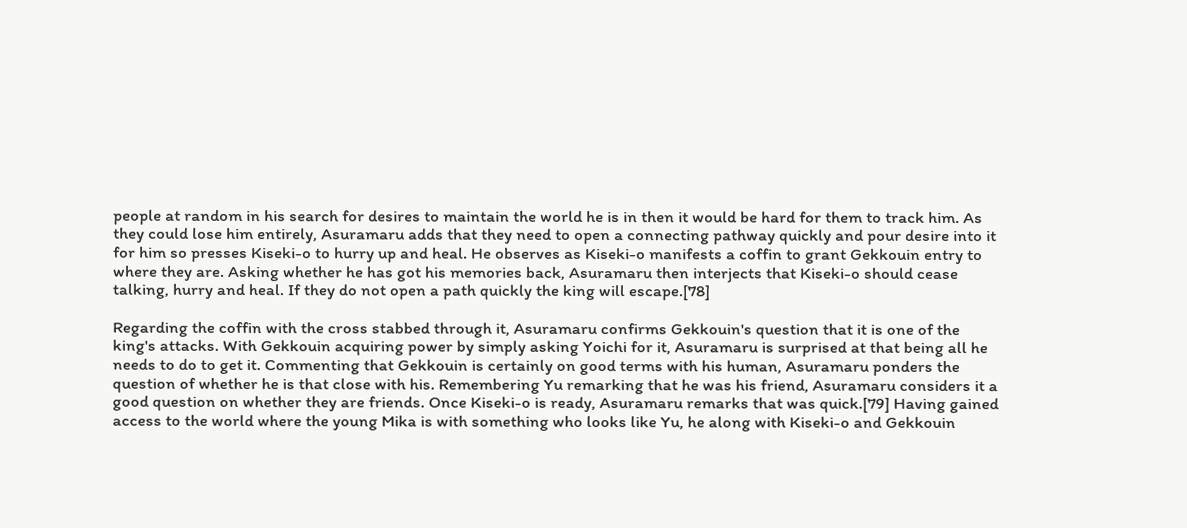people at random in his search for desires to maintain the world he is in then it would be hard for them to track him. As they could lose him entirely, Asuramaru adds that they need to open a connecting pathway quickly and pour desire into it for him so presses Kiseki-o to hurry up and heal. He observes as Kiseki-o manifests a coffin to grant Gekkouin entry to where they are. Asking whether he has got his memories back, Asuramaru then interjects that Kiseki-o should cease talking, hurry and heal. If they do not open a path quickly the king will escape.[78]

Regarding the coffin with the cross stabbed through it, Asuramaru confirms Gekkouin's question that it is one of the king's attacks. With Gekkouin acquiring power by simply asking Yoichi for it, Asuramaru is surprised at that being all he needs to do to get it. Commenting that Gekkouin is certainly on good terms with his human, Asuramaru ponders the question of whether he is that close with his. Remembering Yu remarking that he was his friend, Asuramaru considers it a good question on whether they are friends. Once Kiseki-o is ready, Asuramaru remarks that was quick.[79] Having gained access to the world where the young Mika is with something who looks like Yu, he along with Kiseki-o and Gekkouin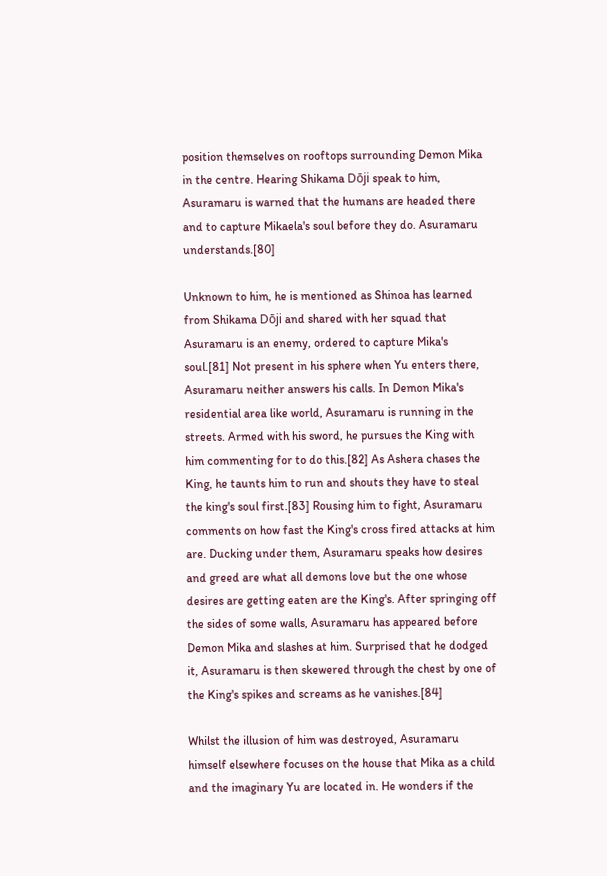position themselves on rooftops surrounding Demon Mika in the centre. Hearing Shikama Dōji speak to him, Asuramaru is warned that the humans are headed there and to capture Mikaela's soul before they do. Asuramaru understands.[80]

Unknown to him, he is mentioned as Shinoa has learned from Shikama Dōji and shared with her squad that Asuramaru is an enemy, ordered to capture Mika's soul.[81] Not present in his sphere when Yu enters there, Asuramaru neither answers his calls. In Demon Mika's residential area like world, Asuramaru is running in the streets. Armed with his sword, he pursues the King with him commenting for to do this.[82] As Ashera chases the King, he taunts him to run and shouts they have to steal the king's soul first.[83] Rousing him to fight, Asuramaru comments on how fast the King's cross fired attacks at him are. Ducking under them, Asuramaru speaks how desires and greed are what all demons love but the one whose desires are getting eaten are the King's. After springing off the sides of some walls, Asuramaru has appeared before Demon Mika and slashes at him. Surprised that he dodged it, Asuramaru is then skewered through the chest by one of the King's spikes and screams as he vanishes.[84]

Whilst the illusion of him was destroyed, Asuramaru himself elsewhere focuses on the house that Mika as a child and the imaginary Yu are located in. He wonders if the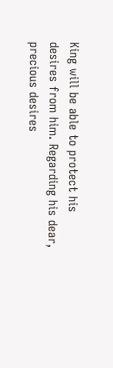King will be able to protect his desires from him. Regarding his dear, precious desires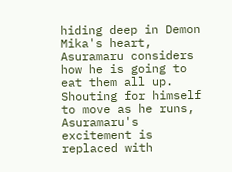hiding deep in Demon Mika's heart, Asuramaru considers how he is going to eat them all up. Shouting for himself to move as he runs, Asuramaru's excitement is replaced with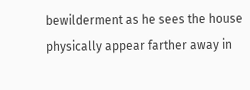bewilderment as he sees the house physically appear farther away in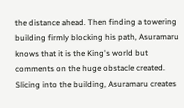the distance ahead. Then finding a towering building firmly blocking his path, Asuramaru knows that it is the King's world but comments on the huge obstacle created. Slicing into the building, Asuramaru creates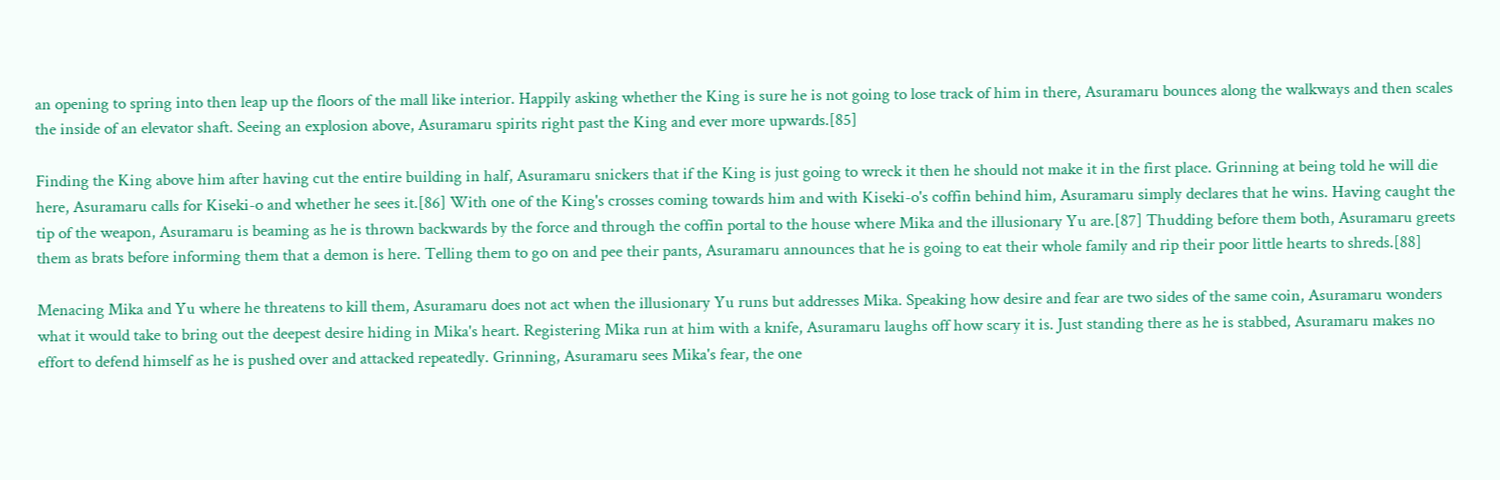an opening to spring into then leap up the floors of the mall like interior. Happily asking whether the King is sure he is not going to lose track of him in there, Asuramaru bounces along the walkways and then scales the inside of an elevator shaft. Seeing an explosion above, Asuramaru spirits right past the King and ever more upwards.[85]

Finding the King above him after having cut the entire building in half, Asuramaru snickers that if the King is just going to wreck it then he should not make it in the first place. Grinning at being told he will die here, Asuramaru calls for Kiseki-o and whether he sees it.[86] With one of the King's crosses coming towards him and with Kiseki-o's coffin behind him, Asuramaru simply declares that he wins. Having caught the tip of the weapon, Asuramaru is beaming as he is thrown backwards by the force and through the coffin portal to the house where Mika and the illusionary Yu are.[87] Thudding before them both, Asuramaru greets them as brats before informing them that a demon is here. Telling them to go on and pee their pants, Asuramaru announces that he is going to eat their whole family and rip their poor little hearts to shreds.[88]

Menacing Mika and Yu where he threatens to kill them, Asuramaru does not act when the illusionary Yu runs but addresses Mika. Speaking how desire and fear are two sides of the same coin, Asuramaru wonders what it would take to bring out the deepest desire hiding in Mika's heart. Registering Mika run at him with a knife, Asuramaru laughs off how scary it is. Just standing there as he is stabbed, Asuramaru makes no effort to defend himself as he is pushed over and attacked repeatedly. Grinning, Asuramaru sees Mika's fear, the one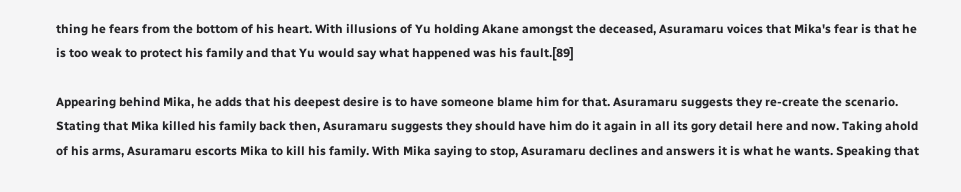thing he fears from the bottom of his heart. With illusions of Yu holding Akane amongst the deceased, Asuramaru voices that Mika's fear is that he is too weak to protect his family and that Yu would say what happened was his fault.[89]

Appearing behind Mika, he adds that his deepest desire is to have someone blame him for that. Asuramaru suggests they re-create the scenario. Stating that Mika killed his family back then, Asuramaru suggests they should have him do it again in all its gory detail here and now. Taking ahold of his arms, Asuramaru escorts Mika to kill his family. With Mika saying to stop, Asuramaru declines and answers it is what he wants. Speaking that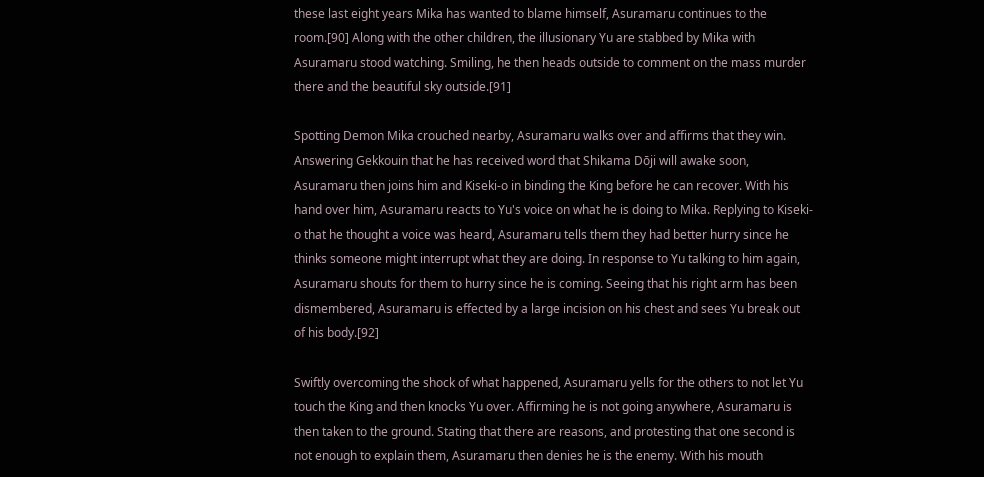these last eight years Mika has wanted to blame himself, Asuramaru continues to the room.[90] Along with the other children, the illusionary Yu are stabbed by Mika with Asuramaru stood watching. Smiling, he then heads outside to comment on the mass murder there and the beautiful sky outside.[91]

Spotting Demon Mika crouched nearby, Asuramaru walks over and affirms that they win. Answering Gekkouin that he has received word that Shikama Dōji will awake soon, Asuramaru then joins him and Kiseki-o in binding the King before he can recover. With his hand over him, Asuramaru reacts to Yu's voice on what he is doing to Mika. Replying to Kiseki-o that he thought a voice was heard, Asuramaru tells them they had better hurry since he thinks someone might interrupt what they are doing. In response to Yu talking to him again, Asuramaru shouts for them to hurry since he is coming. Seeing that his right arm has been dismembered, Asuramaru is effected by a large incision on his chest and sees Yu break out of his body.[92]

Swiftly overcoming the shock of what happened, Asuramaru yells for the others to not let Yu touch the King and then knocks Yu over. Affirming he is not going anywhere, Asuramaru is then taken to the ground. Stating that there are reasons, and protesting that one second is not enough to explain them, Asuramaru then denies he is the enemy. With his mouth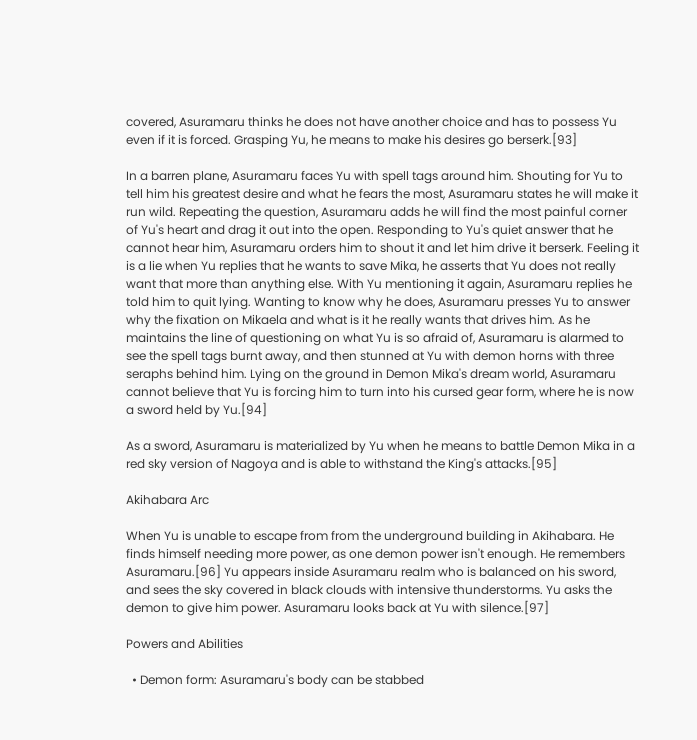covered, Asuramaru thinks he does not have another choice and has to possess Yu even if it is forced. Grasping Yu, he means to make his desires go berserk.[93]

In a barren plane, Asuramaru faces Yu with spell tags around him. Shouting for Yu to tell him his greatest desire and what he fears the most, Asuramaru states he will make it run wild. Repeating the question, Asuramaru adds he will find the most painful corner of Yu's heart and drag it out into the open. Responding to Yu's quiet answer that he cannot hear him, Asuramaru orders him to shout it and let him drive it berserk. Feeling it is a lie when Yu replies that he wants to save Mika, he asserts that Yu does not really want that more than anything else. With Yu mentioning it again, Asuramaru replies he told him to quit lying. Wanting to know why he does, Asuramaru presses Yu to answer why the fixation on Mikaela and what is it he really wants that drives him. As he maintains the line of questioning on what Yu is so afraid of, Asuramaru is alarmed to see the spell tags burnt away, and then stunned at Yu with demon horns with three seraphs behind him. Lying on the ground in Demon Mika's dream world, Asuramaru cannot believe that Yu is forcing him to turn into his cursed gear form, where he is now a sword held by Yu.[94]

As a sword, Asuramaru is materialized by Yu when he means to battle Demon Mika in a red sky version of Nagoya and is able to withstand the King's attacks.[95]

Akihabara Arc

When Yu is unable to escape from from the underground building in Akihabara. He finds himself needing more power, as one demon power isn't enough. He remembers Asuramaru.[96] Yu appears inside Asuramaru realm who is balanced on his sword, and sees the sky covered in black clouds with intensive thunderstorms. Yu asks the demon to give him power. Asuramaru looks back at Yu with silence.[97]

Powers and Abilities

  • Demon form: Asuramaru's body can be stabbed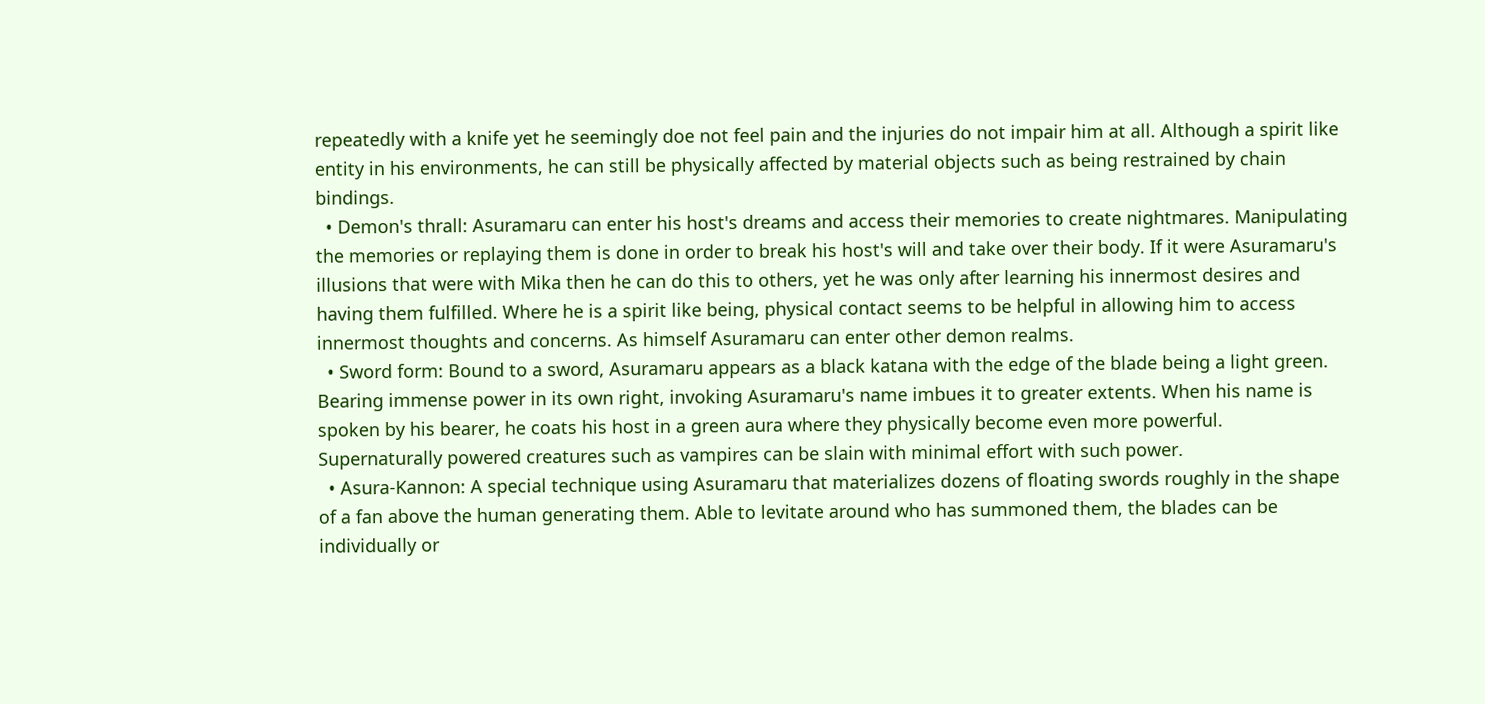repeatedly with a knife yet he seemingly doe not feel pain and the injuries do not impair him at all. Although a spirit like entity in his environments, he can still be physically affected by material objects such as being restrained by chain bindings.
  • Demon's thrall: Asuramaru can enter his host's dreams and access their memories to create nightmares. Manipulating the memories or replaying them is done in order to break his host's will and take over their body. If it were Asuramaru's illusions that were with Mika then he can do this to others, yet he was only after learning his innermost desires and having them fulfilled. Where he is a spirit like being, physical contact seems to be helpful in allowing him to access innermost thoughts and concerns. As himself Asuramaru can enter other demon realms.
  • Sword form: Bound to a sword, Asuramaru appears as a black katana with the edge of the blade being a light green. Bearing immense power in its own right, invoking Asuramaru's name imbues it to greater extents. When his name is spoken by his bearer, he coats his host in a green aura where they physically become even more powerful. Supernaturally powered creatures such as vampires can be slain with minimal effort with such power.
  • Asura-Kannon: A special technique using Asuramaru that materializes dozens of floating swords roughly in the shape of a fan above the human generating them. Able to levitate around who has summoned them, the blades can be individually or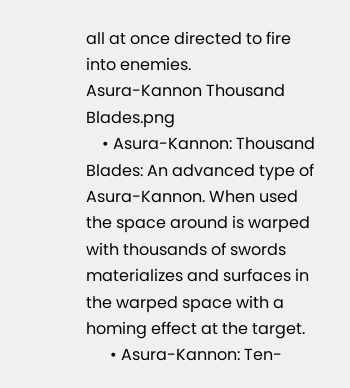all at once directed to fire into enemies.
Asura-Kannon Thousand Blades.png
    • Asura-Kannon: Thousand Blades: An advanced type of Asura-Kannon. When used the space around is warped with thousands of swords materializes and surfaces in the warped space with a homing effect at the target.
      • Asura-Kannon: Ten-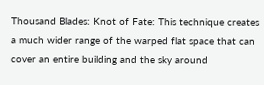Thousand Blades: Knot of Fate: This technique creates a much wider range of the warped flat space that can cover an entire building and the sky around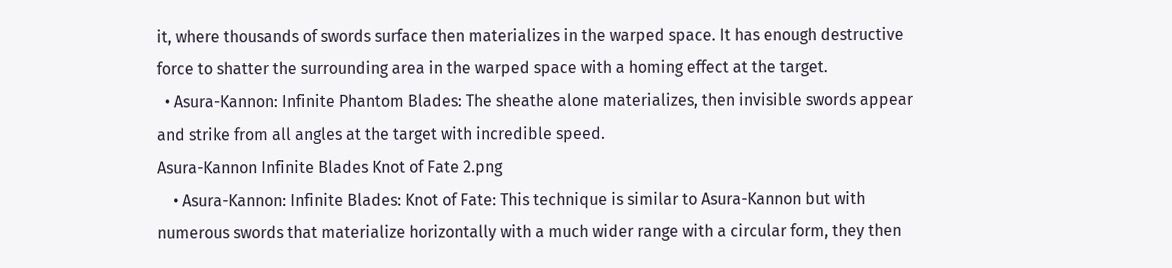it, where thousands of swords surface then materializes in the warped space. It has enough destructive force to shatter the surrounding area in the warped space with a homing effect at the target.
  • Asura-Kannon: Infinite Phantom Blades: The sheathe alone materializes, then invisible swords appear and strike from all angles at the target with incredible speed.
Asura-Kannon Infinite Blades Knot of Fate 2.png
    • Asura-Kannon: Infinite Blades: Knot of Fate: This technique is similar to Asura-Kannon but with numerous swords that materialize horizontally with a much wider range with a circular form, they then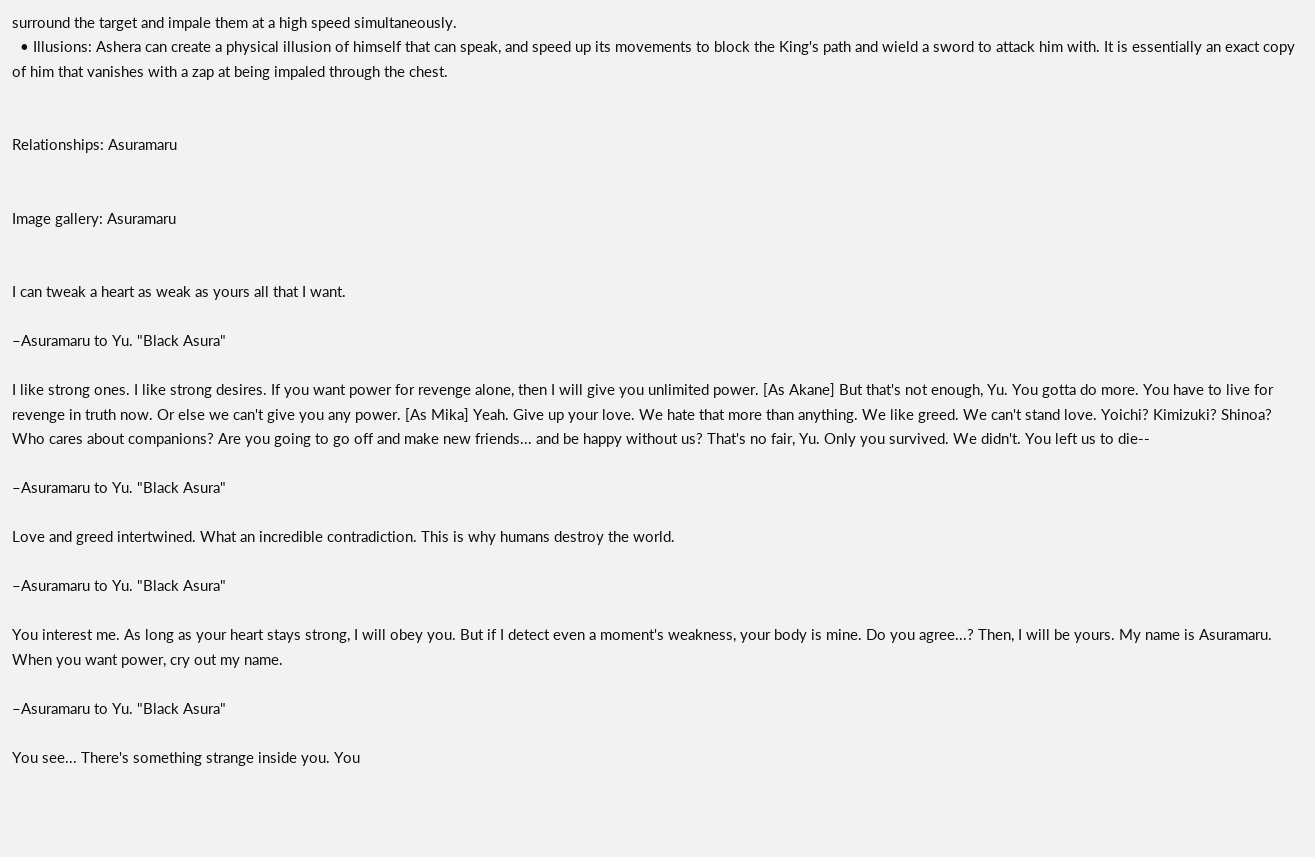surround the target and impale them at a high speed simultaneously.
  • Illusions: Ashera can create a physical illusion of himself that can speak, and speed up its movements to block the King's path and wield a sword to attack him with. It is essentially an exact copy of him that vanishes with a zap at being impaled through the chest.


Relationships: Asuramaru


Image gallery: Asuramaru


I can tweak a heart as weak as yours all that I want.

–Asuramaru to Yu. "Black Asura"

I like strong ones. I like strong desires. If you want power for revenge alone, then I will give you unlimited power. [As Akane] But that's not enough, Yu. You gotta do more. You have to live for revenge in truth now. Or else we can't give you any power. [As Mika] Yeah. Give up your love. We hate that more than anything. We like greed. We can't stand love. Yoichi? Kimizuki? Shinoa? Who cares about companions? Are you going to go off and make new friends... and be happy without us? That's no fair, Yu. Only you survived. We didn't. You left us to die--

–Asuramaru to Yu. "Black Asura"

Love and greed intertwined. What an incredible contradiction. This is why humans destroy the world.

–Asuramaru to Yu. "Black Asura"

You interest me. As long as your heart stays strong, I will obey you. But if I detect even a moment's weakness, your body is mine. Do you agree...? Then, I will be yours. My name is Asuramaru. When you want power, cry out my name.

–Asuramaru to Yu. "Black Asura"

You see... There's something strange inside you. You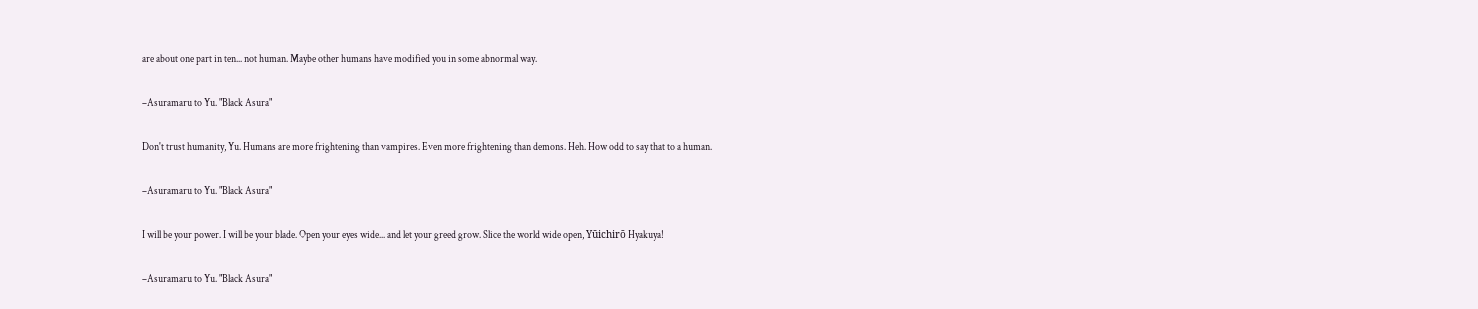are about one part in ten... not human. Maybe other humans have modified you in some abnormal way.

–Asuramaru to Yu. "Black Asura"

Don't trust humanity, Yu. Humans are more frightening than vampires. Even more frightening than demons. Heh. How odd to say that to a human.

–Asuramaru to Yu. "Black Asura"

I will be your power. I will be your blade. Open your eyes wide... and let your greed grow. Slice the world wide open, Yūichirō Hyakuya!

–Asuramaru to Yu. "Black Asura"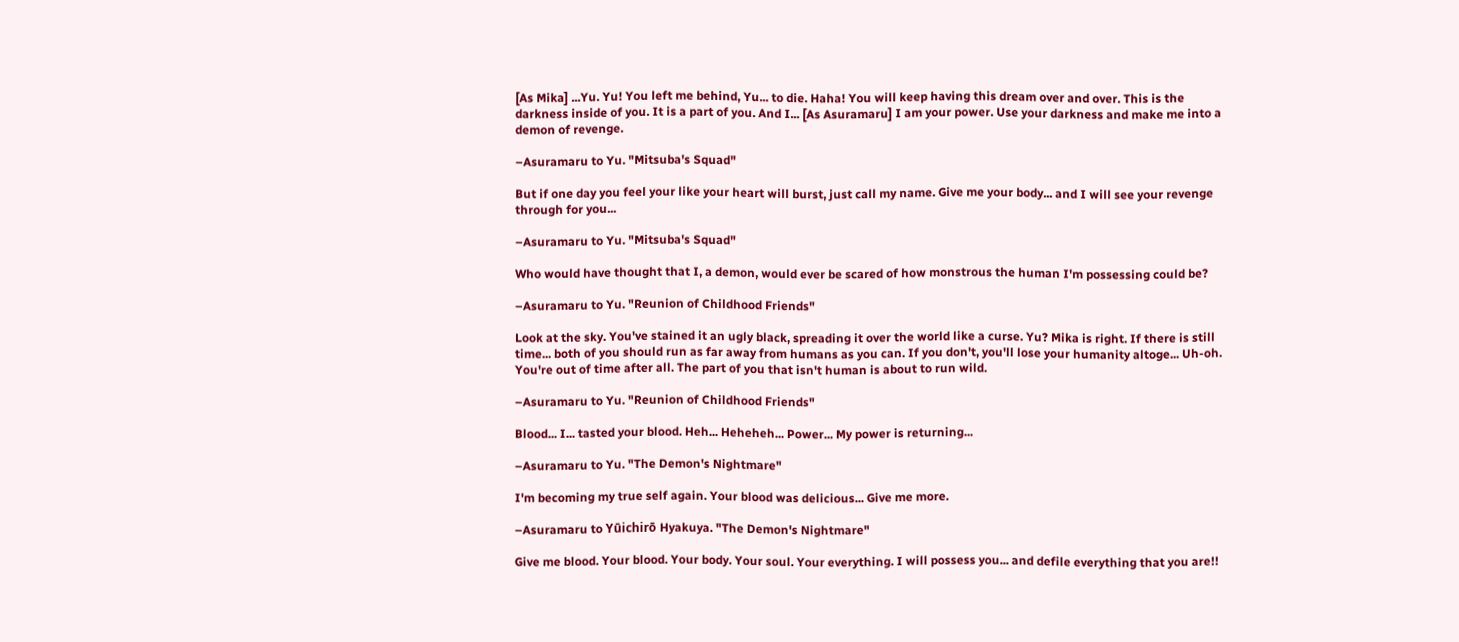[As Mika] ...Yu. Yu! You left me behind, Yu... to die. Haha! You will keep having this dream over and over. This is the darkness inside of you. It is a part of you. And I... [As Asuramaru] I am your power. Use your darkness and make me into a demon of revenge.

–Asuramaru to Yu. "Mitsuba's Squad"

But if one day you feel your like your heart will burst, just call my name. Give me your body... and I will see your revenge through for you...

–Asuramaru to Yu. "Mitsuba's Squad"

Who would have thought that I, a demon, would ever be scared of how monstrous the human I'm possessing could be?

–Asuramaru to Yu. "Reunion of Childhood Friends"

Look at the sky. You've stained it an ugly black, spreading it over the world like a curse. Yu? Mika is right. If there is still time... both of you should run as far away from humans as you can. If you don't, you'll lose your humanity altoge... Uh-oh. You're out of time after all. The part of you that isn't human is about to run wild.

–Asuramaru to Yu. "Reunion of Childhood Friends"

Blood... I... tasted your blood. Heh... Heheheh... Power... My power is returning...

–Asuramaru to Yu. "The Demon's Nightmare"

I'm becoming my true self again. Your blood was delicious... Give me more.

–Asuramaru to Yūichirō Hyakuya. "The Demon's Nightmare"

Give me blood. Your blood. Your body. Your soul. Your everything. I will possess you... and defile everything that you are!!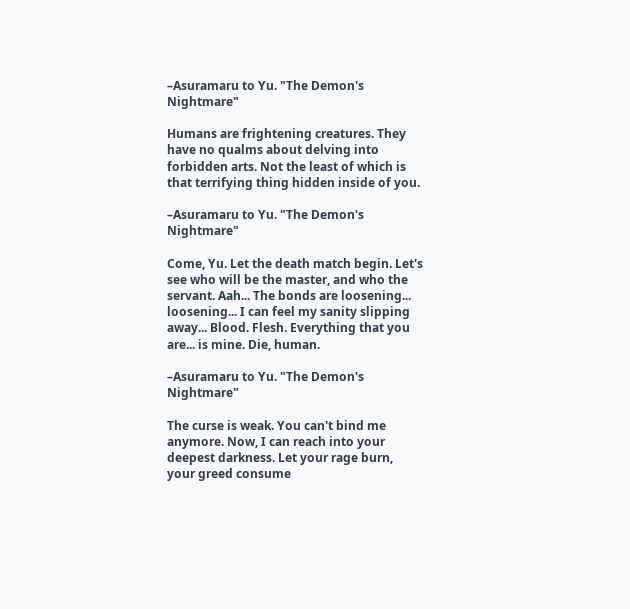–Asuramaru to Yu. "The Demon's Nightmare"

Humans are frightening creatures. They have no qualms about delving into forbidden arts. Not the least of which is that terrifying thing hidden inside of you.

–Asuramaru to Yu. "The Demon's Nightmare"

Come, Yu. Let the death match begin. Let's see who will be the master, and who the servant. Aah... The bonds are loosening... loosening... I can feel my sanity slipping away... Blood. Flesh. Everything that you are... is mine. Die, human.

–Asuramaru to Yu. "The Demon's Nightmare"

The curse is weak. You can't bind me anymore. Now, I can reach into your deepest darkness. Let your rage burn, your greed consume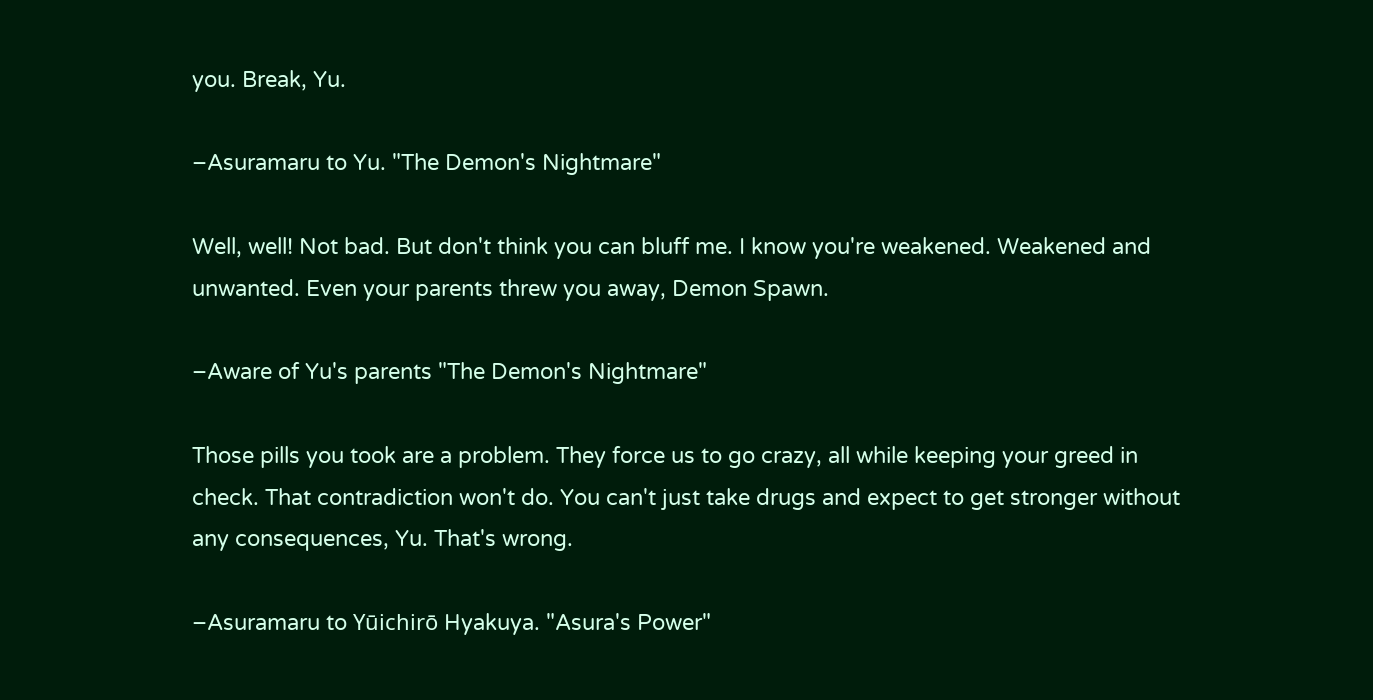you. Break, Yu.

–Asuramaru to Yu. "The Demon's Nightmare"

Well, well! Not bad. But don't think you can bluff me. I know you're weakened. Weakened and unwanted. Even your parents threw you away, Demon Spawn.

–Aware of Yu's parents "The Demon's Nightmare"

Those pills you took are a problem. They force us to go crazy, all while keeping your greed in check. That contradiction won't do. You can't just take drugs and expect to get stronger without any consequences, Yu. That's wrong.

–Asuramaru to Yūichirō Hyakuya. "Asura's Power"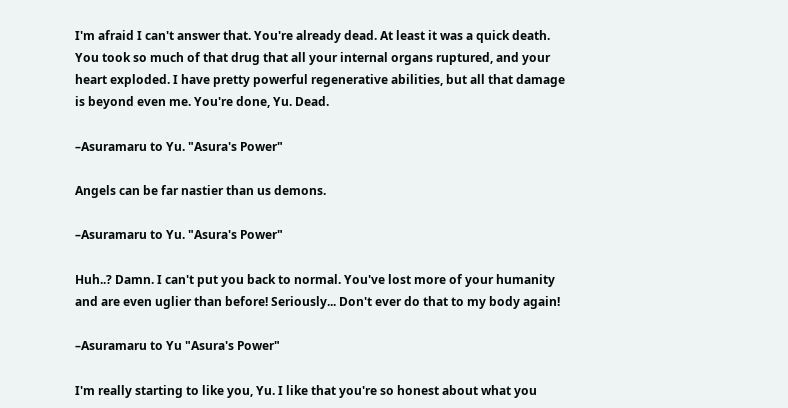I'm afraid I can't answer that. You're already dead. At least it was a quick death. You took so much of that drug that all your internal organs ruptured, and your heart exploded. I have pretty powerful regenerative abilities, but all that damage is beyond even me. You're done, Yu. Dead.

–Asuramaru to Yu. "Asura's Power"

Angels can be far nastier than us demons.

–Asuramaru to Yu. "Asura's Power"

Huh..? Damn. I can't put you back to normal. You've lost more of your humanity and are even uglier than before! Seriously... Don't ever do that to my body again!

–Asuramaru to Yu "Asura's Power"

I'm really starting to like you, Yu. I like that you're so honest about what you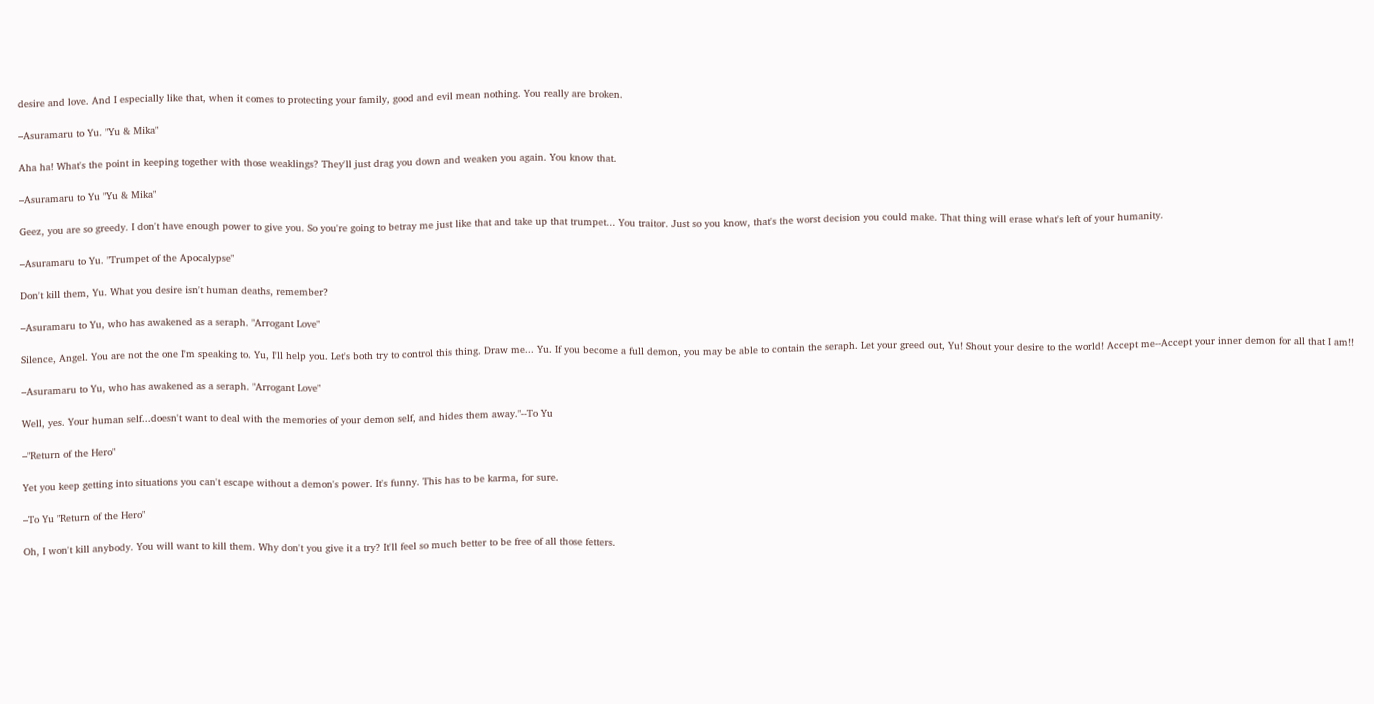desire and love. And I especially like that, when it comes to protecting your family, good and evil mean nothing. You really are broken.

–Asuramaru to Yu. "Yu & Mika"

Aha ha! What's the point in keeping together with those weaklings? They'll just drag you down and weaken you again. You know that.

–Asuramaru to Yu "Yu & Mika"

Geez, you are so greedy. I don't have enough power to give you. So you're going to betray me just like that and take up that trumpet... You traitor. Just so you know, that's the worst decision you could make. That thing will erase what's left of your humanity.

–Asuramaru to Yu. "Trumpet of the Apocalypse"

Don't kill them, Yu. What you desire isn't human deaths, remember?

–Asuramaru to Yu, who has awakened as a seraph. "Arrogant Love"

Silence, Angel. You are not the one I'm speaking to. Yu, I'll help you. Let's both try to control this thing. Draw me... Yu. If you become a full demon, you may be able to contain the seraph. Let your greed out, Yu! Shout your desire to the world! Accept me--Accept your inner demon for all that I am!!

–Asuramaru to Yu, who has awakened as a seraph. "Arrogant Love"

Well, yes. Your human self...doesn't want to deal with the memories of your demon self, and hides them away."--To Yu

–"Return of the Hero"

Yet you keep getting into situations you can't escape without a demon's power. It's funny. This has to be karma, for sure.

–To Yu "Return of the Hero"

Oh, I won't kill anybody. You will want to kill them. Why don't you give it a try? It'll feel so much better to be free of all those fetters.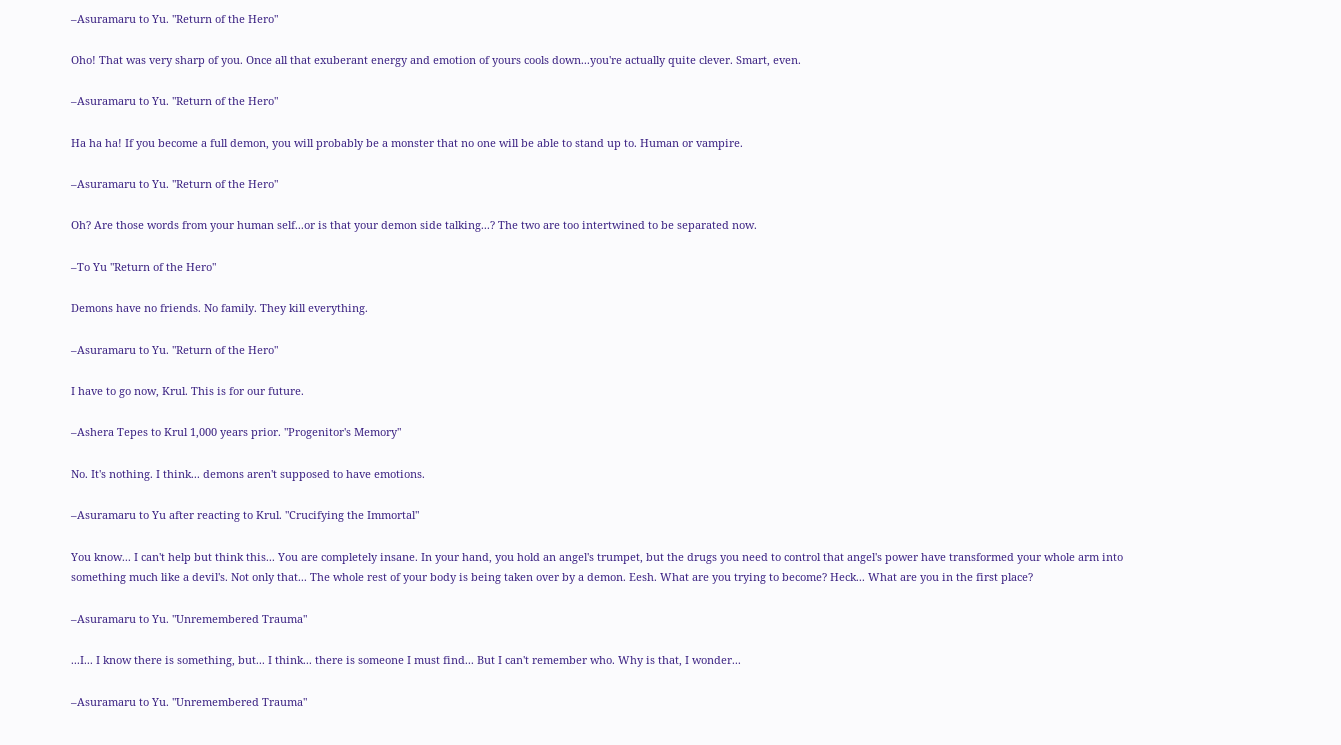–Asuramaru to Yu. "Return of the Hero"

Oho! That was very sharp of you. Once all that exuberant energy and emotion of yours cools down...you're actually quite clever. Smart, even.

–Asuramaru to Yu. "Return of the Hero"

Ha ha ha! If you become a full demon, you will probably be a monster that no one will be able to stand up to. Human or vampire.

–Asuramaru to Yu. "Return of the Hero"

Oh? Are those words from your human self...or is that your demon side talking...? The two are too intertwined to be separated now.

–To Yu "Return of the Hero"

Demons have no friends. No family. They kill everything.

–Asuramaru to Yu. "Return of the Hero"

I have to go now, Krul. This is for our future.

–Ashera Tepes to Krul 1,000 years prior. "Progenitor's Memory"

No. It's nothing. I think... demons aren't supposed to have emotions.

–Asuramaru to Yu after reacting to Krul. "Crucifying the Immortal"

You know... I can't help but think this... You are completely insane. In your hand, you hold an angel's trumpet, but the drugs you need to control that angel's power have transformed your whole arm into something much like a devil's. Not only that... The whole rest of your body is being taken over by a demon. Eesh. What are you trying to become? Heck... What are you in the first place?

–Asuramaru to Yu. "Unremembered Trauma"

...I... I know there is something, but... I think... there is someone I must find... But I can't remember who. Why is that, I wonder...

–Asuramaru to Yu. "Unremembered Trauma"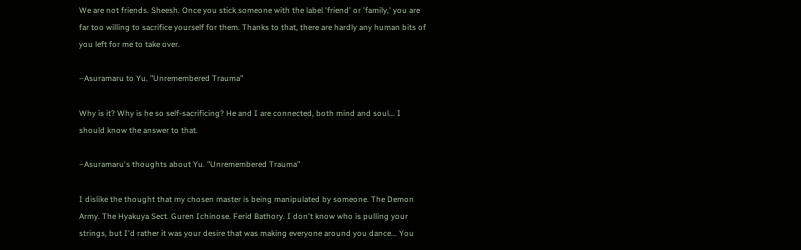We are not friends. Sheesh. Once you stick someone with the label 'friend' or 'family,' you are far too willing to sacrifice yourself for them. Thanks to that, there are hardly any human bits of you left for me to take over.

–Asuramaru to Yu. "Unremembered Trauma"

Why is it? Why is he so self-sacrificing? He and I are connected, both mind and soul... I should know the answer to that.

–Asuramaru's thoughts about Yu. "Unremembered Trauma"

I dislike the thought that my chosen master is being manipulated by someone. The Demon Army. The Hyakuya Sect. Guren Ichinose. Ferid Bathory. I don't know who is pulling your strings, but I'd rather it was your desire that was making everyone around you dance... You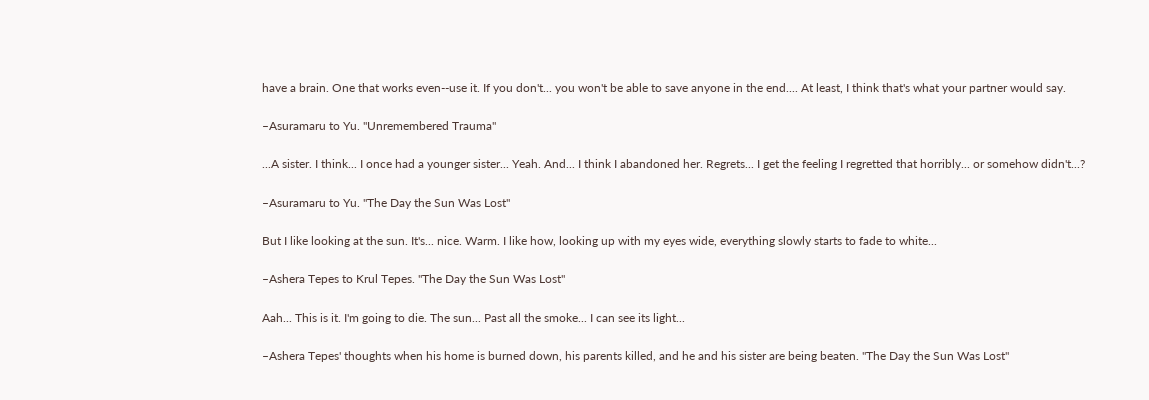have a brain. One that works even--use it. If you don't... you won't be able to save anyone in the end.... At least, I think that's what your partner would say.

–Asuramaru to Yu. "Unremembered Trauma"

...A sister. I think... I once had a younger sister... Yeah. And... I think I abandoned her. Regrets... I get the feeling I regretted that horribly... or somehow didn't...?

–Asuramaru to Yu. "The Day the Sun Was Lost"

But I like looking at the sun. It's... nice. Warm. I like how, looking up with my eyes wide, everything slowly starts to fade to white...

–Ashera Tepes to Krul Tepes. "The Day the Sun Was Lost"

Aah... This is it. I'm going to die. The sun... Past all the smoke... I can see its light...

–Ashera Tepes' thoughts when his home is burned down, his parents killed, and he and his sister are being beaten. "The Day the Sun Was Lost"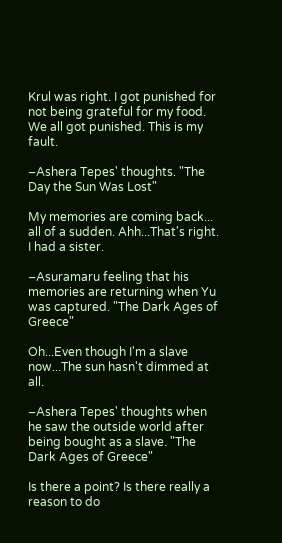Krul was right. I got punished for not being grateful for my food. We all got punished. This is my fault.

–Ashera Tepes' thoughts. "The Day the Sun Was Lost"

My memories are coming back... all of a sudden. Ahh...That's right. I had a sister.

–Asuramaru feeling that his memories are returning when Yu was captured. "The Dark Ages of Greece"

Oh...Even though I'm a slave now...The sun hasn't dimmed at all.

–Ashera Tepes' thoughts when he saw the outside world after being bought as a slave. "The Dark Ages of Greece"

Is there a point? Is there really a reason to do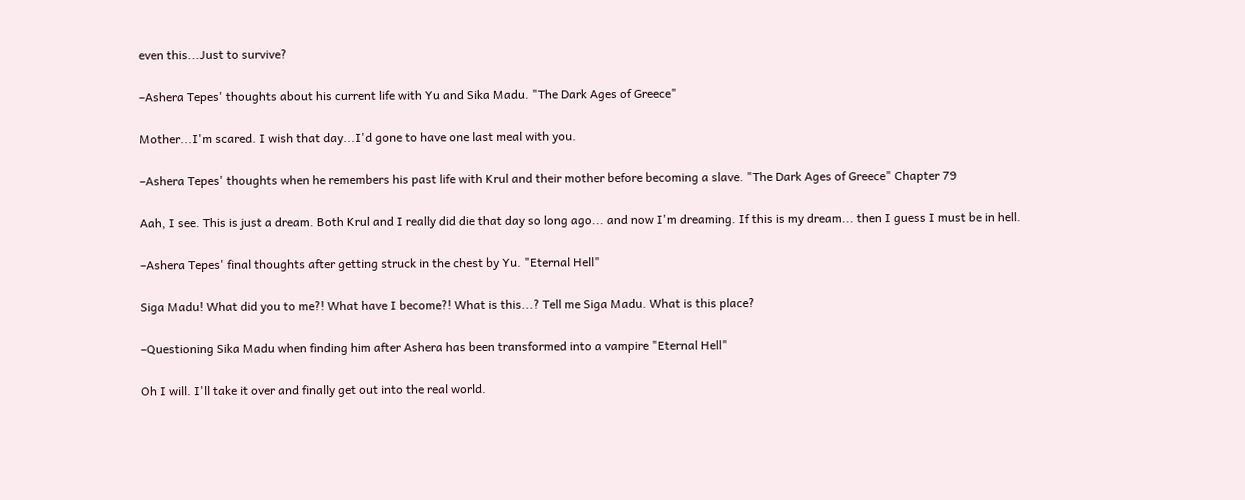even this...Just to survive?

–Ashera Tepes' thoughts about his current life with Yu and Sika Madu. "The Dark Ages of Greece"

Mother...I'm scared. I wish that day...I'd gone to have one last meal with you.

–Ashera Tepes' thoughts when he remembers his past life with Krul and their mother before becoming a slave. "The Dark Ages of Greece" Chapter 79

Aah, I see. This is just a dream. Both Krul and I really did die that day so long ago... and now I'm dreaming. If this is my dream... then I guess I must be in hell.

–Ashera Tepes' final thoughts after getting struck in the chest by Yu. "Eternal Hell"

Siga Madu! What did you to me?! What have I become?! What is this...? Tell me Siga Madu. What is this place?

–Questioning Sika Madu when finding him after Ashera has been transformed into a vampire "Eternal Hell"

Oh I will. I'll take it over and finally get out into the real world.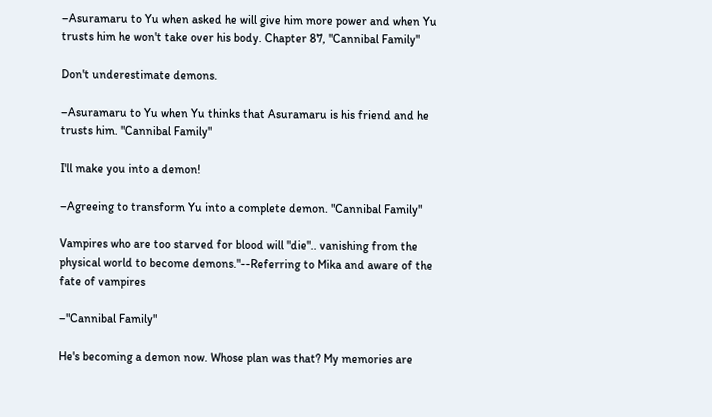–Asuramaru to Yu when asked he will give him more power and when Yu trusts him he won't take over his body. Chapter 87, "Cannibal Family"

Don't underestimate demons.

–Asuramaru to Yu when Yu thinks that Asuramaru is his friend and he trusts him. "Cannibal Family"

I'll make you into a demon!

–Agreeing to transform Yu into a complete demon. "Cannibal Family"

Vampires who are too starved for blood will "die".. vanishing from the physical world to become demons."--Referring to Mika and aware of the fate of vampires

–"Cannibal Family"

He's becoming a demon now. Whose plan was that? My memories are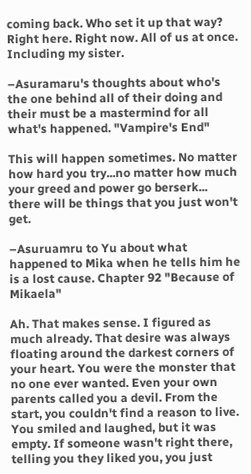coming back. Who set it up that way? Right here. Right now. All of us at once. Including my sister.

–Asuramaru's thoughts about who's the one behind all of their doing and their must be a mastermind for all what's happened. "Vampire's End"

This will happen sometimes. No matter how hard you try...no matter how much your greed and power go berserk... there will be things that you just won't get.

–Asuruamru to Yu about what happened to Mika when he tells him he is a lost cause. Chapter 92 "Because of Mikaela"

Ah. That makes sense. I figured as much already. That desire was always floating around the darkest corners of your heart. You were the monster that no one ever wanted. Even your own parents called you a devil. From the start, you couldn't find a reason to live. You smiled and laughed, but it was empty. If someone wasn't right there, telling you they liked you, you just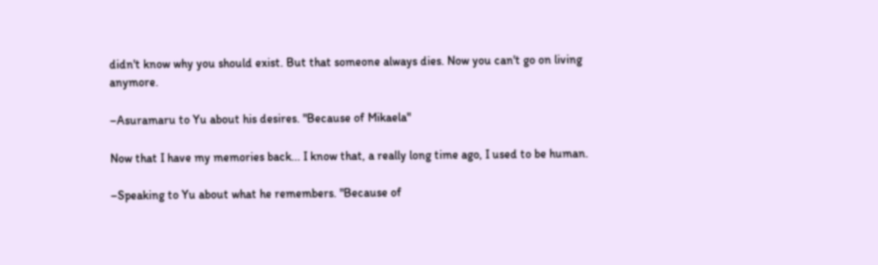didn't know why you should exist. But that someone always dies. Now you can't go on living anymore.

–Asuramaru to Yu about his desires. "Because of Mikaela"

Now that I have my memories back... I know that, a really long time ago, I used to be human.

–Speaking to Yu about what he remembers. "Because of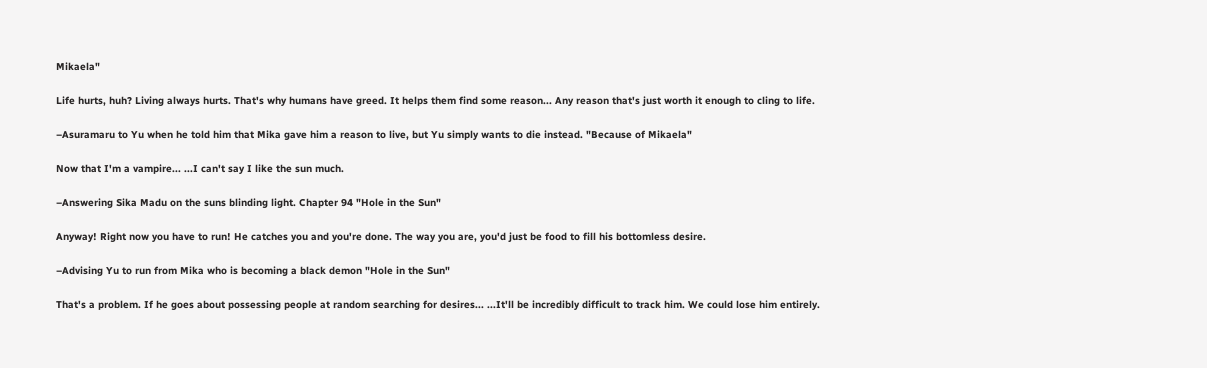Mikaela"

Life hurts, huh? Living always hurts. That's why humans have greed. It helps them find some reason... Any reason that's just worth it enough to cling to life.

–Asuramaru to Yu when he told him that Mika gave him a reason to live, but Yu simply wants to die instead. "Because of Mikaela"

Now that I'm a vampire... ...I can't say I like the sun much.

–Answering Sika Madu on the suns blinding light. Chapter 94 "Hole in the Sun"

Anyway! Right now you have to run! He catches you and you're done. The way you are, you'd just be food to fill his bottomless desire.

–Advising Yu to run from Mika who is becoming a black demon "Hole in the Sun"

That's a problem. If he goes about possessing people at random searching for desires... ...It'll be incredibly difficult to track him. We could lose him entirely.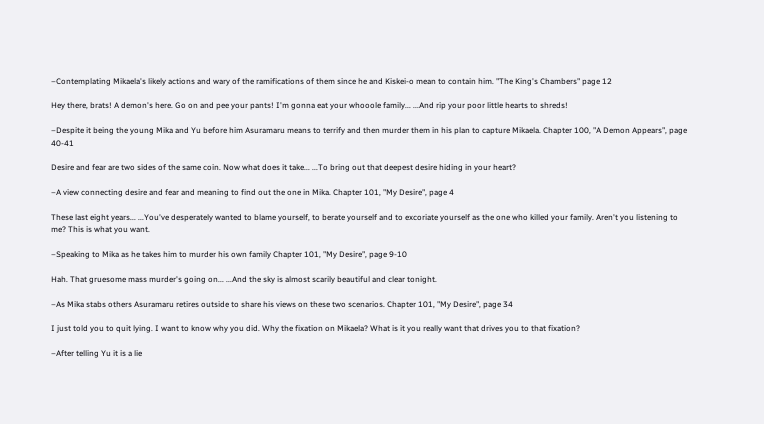–Contemplating Mikaela's likely actions and wary of the ramifications of them since he and Kiskei-o mean to contain him. "The King's Chambers" page 12

Hey there, brats! A demon's here. Go on and pee your pants! I'm gonna eat your whooole family... ...And rip your poor little hearts to shreds!

–Despite it being the young Mika and Yu before him Asuramaru means to terrify and then murder them in his plan to capture Mikaela. Chapter 100, "A Demon Appears", page 40-41

Desire and fear are two sides of the same coin. Now what does it take... ...To bring out that deepest desire hiding in your heart?

–A view connecting desire and fear and meaning to find out the one in Mika. Chapter 101, "My Desire", page 4

These last eight years... ...You've desperately wanted to blame yourself, to berate yourself and to excoriate yourself as the one who killed your family. Aren't you listening to me? This is what you want.

–Speaking to Mika as he takes him to murder his own family Chapter 101, "My Desire", page 9-10

Hah. That gruesome mass murder's going on... ...And the sky is almost scarily beautiful and clear tonight.

–As Mika stabs others Asuramaru retires outside to share his views on these two scenarios. Chapter 101, "My Desire", page 34

I just told you to quit lying. I want to know why you did. Why the fixation on Mikaela? What is it you really want that drives you to that fixation?

–After telling Yu it is a lie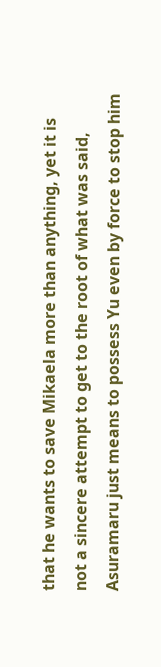that he wants to save Mikaela more than anything, yet it is not a sincere attempt to get to the root of what was said, Asuramaru just means to possess Yu even by force to stop him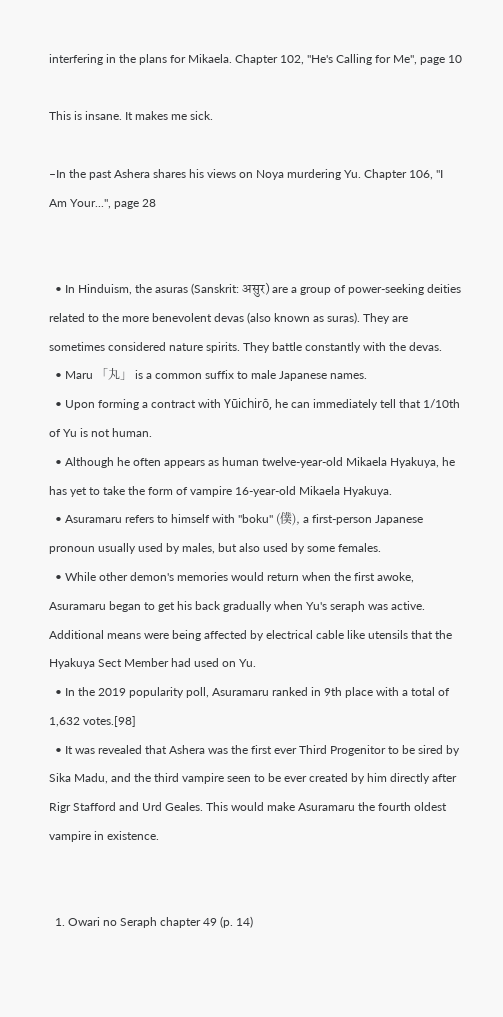interfering in the plans for Mikaela. Chapter 102, "He's Calling for Me", page 10

This is insane. It makes me sick.

–In the past Ashera shares his views on Noya murdering Yu. Chapter 106, "I Am Your...", page 28


  • In Hinduism, the asuras (Sanskrit: असुर) are a group of power-seeking deities related to the more benevolent devas (also known as suras). They are sometimes considered nature spirits. They battle constantly with the devas.
  • Maru 「丸」 is a common suffix to male Japanese names.
  • Upon forming a contract with Yūichirō, he can immediately tell that 1/10th of Yu is not human.
  • Although he often appears as human twelve-year-old Mikaela Hyakuya, he has yet to take the form of vampire 16-year-old Mikaela Hyakuya.
  • Asuramaru refers to himself with "boku" (僕), a first-person Japanese pronoun usually used by males, but also used by some females.
  • While other demon's memories would return when the first awoke, Asuramaru began to get his back gradually when Yu's seraph was active. Additional means were being affected by electrical cable like utensils that the Hyakuya Sect Member had used on Yu.
  • In the 2019 popularity poll, Asuramaru ranked in 9th place with a total of 1,632 votes.[98]
  • It was revealed that Ashera was the first ever Third Progenitor to be sired by Sika Madu, and the third vampire seen to be ever created by him directly after Rigr Stafford and Urd Geales. This would make Asuramaru the fourth oldest vampire in existence.


  1. Owari no Seraph chapter 49 (p. 14)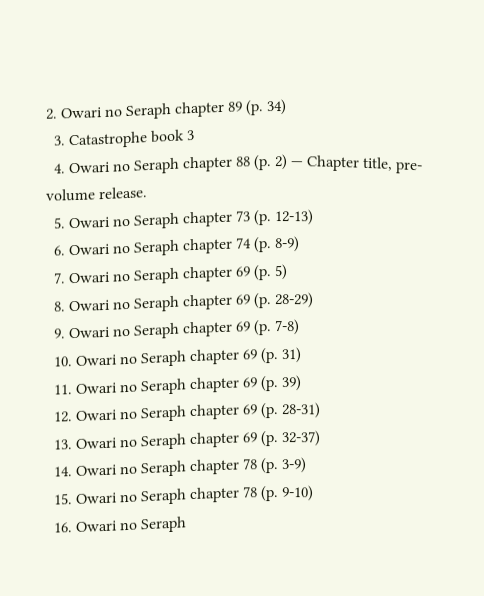2. Owari no Seraph chapter 89 (p. 34)
  3. Catastrophe book 3
  4. Owari no Seraph chapter 88 (p. 2) — Chapter title, pre-volume release.
  5. Owari no Seraph chapter 73 (p. 12-13)
  6. Owari no Seraph chapter 74 (p. 8-9)
  7. Owari no Seraph chapter 69 (p. 5)
  8. Owari no Seraph chapter 69 (p. 28-29)
  9. Owari no Seraph chapter 69 (p. 7-8)
  10. Owari no Seraph chapter 69 (p. 31)
  11. Owari no Seraph chapter 69 (p. 39)
  12. Owari no Seraph chapter 69 (p. 28-31)
  13. Owari no Seraph chapter 69 (p. 32-37)
  14. Owari no Seraph chapter 78 (p. 3-9)
  15. Owari no Seraph chapter 78 (p. 9-10)
  16. Owari no Seraph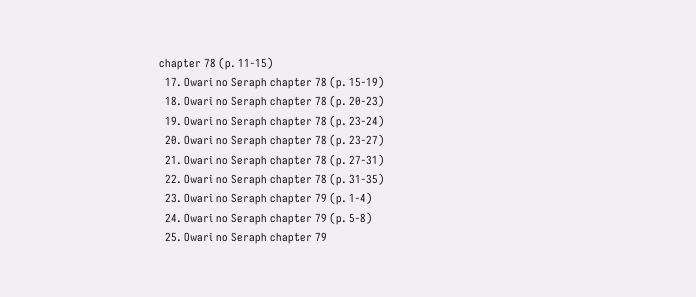chapter 78 (p. 11-15)
  17. Owari no Seraph chapter 78 (p. 15-19)
  18. Owari no Seraph chapter 78 (p. 20-23)
  19. Owari no Seraph chapter 78 (p. 23-24)
  20. Owari no Seraph chapter 78 (p. 23-27)
  21. Owari no Seraph chapter 78 (p. 27-31)
  22. Owari no Seraph chapter 78 (p. 31-35)
  23. Owari no Seraph chapter 79 (p. 1-4)
  24. Owari no Seraph chapter 79 (p. 5-8)
  25. Owari no Seraph chapter 79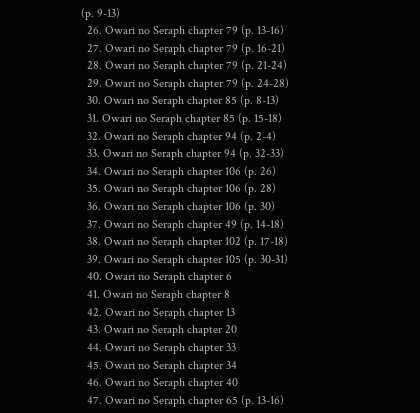(p. 9-13)
  26. Owari no Seraph chapter 79 (p. 13-16)
  27. Owari no Seraph chapter 79 (p. 16-21)
  28. Owari no Seraph chapter 79 (p. 21-24)
  29. Owari no Seraph chapter 79 (p. 24-28)
  30. Owari no Seraph chapter 85 (p. 8-13)
  31. Owari no Seraph chapter 85 (p. 15-18)
  32. Owari no Seraph chapter 94 (p. 2-4)
  33. Owari no Seraph chapter 94 (p. 32-33)
  34. Owari no Seraph chapter 106 (p. 26)
  35. Owari no Seraph chapter 106 (p. 28)
  36. Owari no Seraph chapter 106 (p. 30)
  37. Owari no Seraph chapter 49 (p. 14-18)
  38. Owari no Seraph chapter 102 (p. 17-18)
  39. Owari no Seraph chapter 105 (p. 30-31)
  40. Owari no Seraph chapter 6
  41. Owari no Seraph chapter 8
  42. Owari no Seraph chapter 13
  43. Owari no Seraph chapter 20
  44. Owari no Seraph chapter 33
  45. Owari no Seraph chapter 34
  46. Owari no Seraph chapter 40
  47. Owari no Seraph chapter 65 (p. 13-16)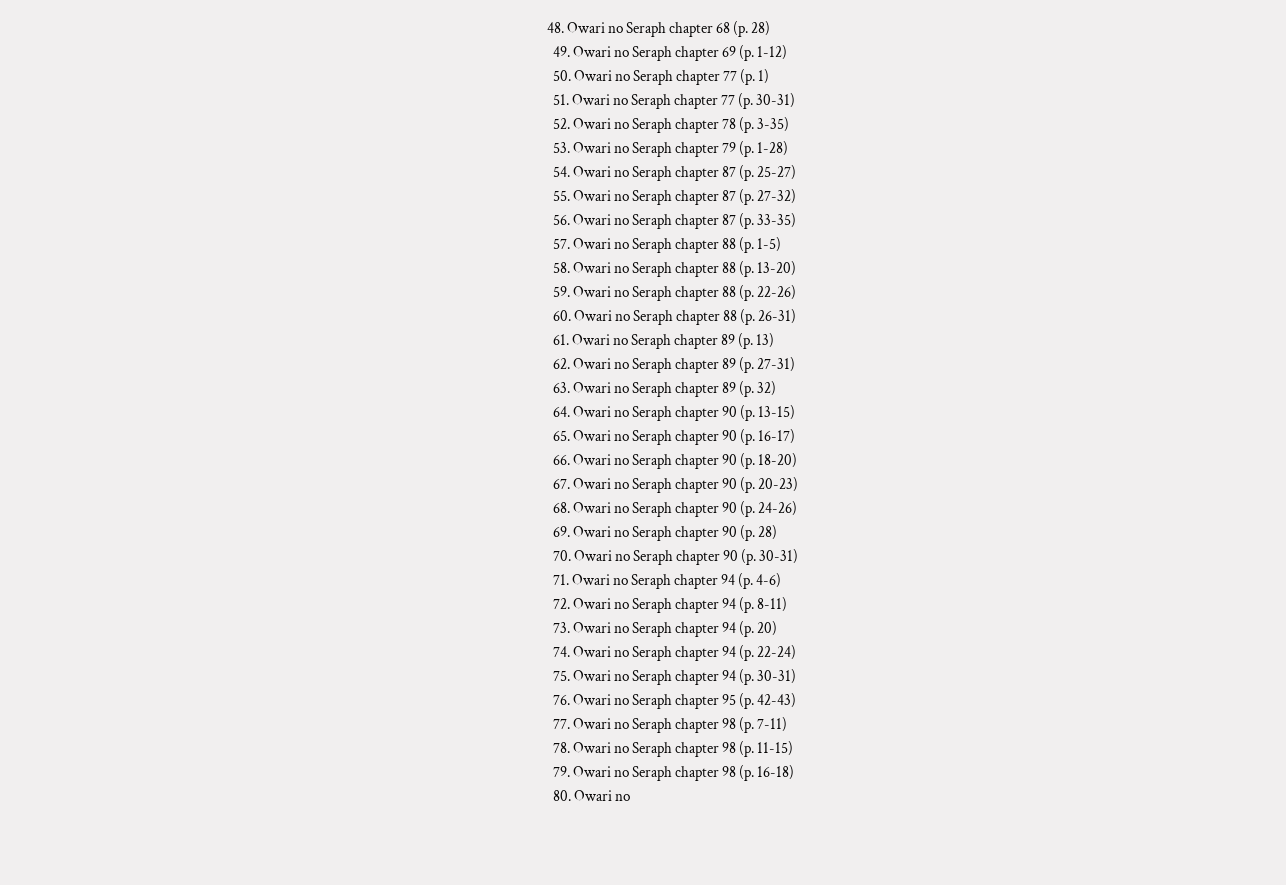48. Owari no Seraph chapter 68 (p. 28)
  49. Owari no Seraph chapter 69 (p. 1-12)
  50. Owari no Seraph chapter 77 (p. 1)
  51. Owari no Seraph chapter 77 (p. 30-31)
  52. Owari no Seraph chapter 78 (p. 3-35)
  53. Owari no Seraph chapter 79 (p. 1-28)
  54. Owari no Seraph chapter 87 (p. 25-27)
  55. Owari no Seraph chapter 87 (p. 27-32)
  56. Owari no Seraph chapter 87 (p. 33-35)
  57. Owari no Seraph chapter 88 (p. 1-5)
  58. Owari no Seraph chapter 88 (p. 13-20)
  59. Owari no Seraph chapter 88 (p. 22-26)
  60. Owari no Seraph chapter 88 (p. 26-31)
  61. Owari no Seraph chapter 89 (p. 13)
  62. Owari no Seraph chapter 89 (p. 27-31)
  63. Owari no Seraph chapter 89 (p. 32)
  64. Owari no Seraph chapter 90 (p. 13-15)
  65. Owari no Seraph chapter 90 (p. 16-17)
  66. Owari no Seraph chapter 90 (p. 18-20)
  67. Owari no Seraph chapter 90 (p. 20-23)
  68. Owari no Seraph chapter 90 (p. 24-26)
  69. Owari no Seraph chapter 90 (p. 28)
  70. Owari no Seraph chapter 90 (p. 30-31)
  71. Owari no Seraph chapter 94 (p. 4-6)
  72. Owari no Seraph chapter 94 (p. 8-11)
  73. Owari no Seraph chapter 94 (p. 20)
  74. Owari no Seraph chapter 94 (p. 22-24)
  75. Owari no Seraph chapter 94 (p. 30-31)
  76. Owari no Seraph chapter 95 (p. 42-43)
  77. Owari no Seraph chapter 98 (p. 7-11)
  78. Owari no Seraph chapter 98 (p. 11-15)
  79. Owari no Seraph chapter 98 (p. 16-18)
  80. Owari no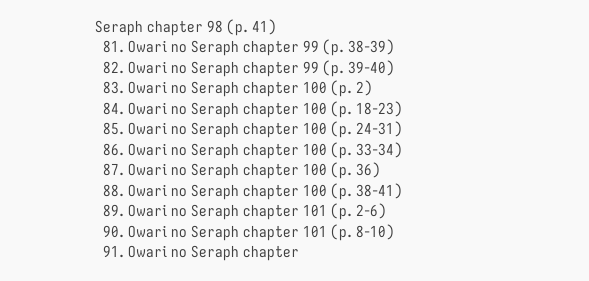Seraph chapter 98 (p. 41)
  81. Owari no Seraph chapter 99 (p. 38-39)
  82. Owari no Seraph chapter 99 (p. 39-40)
  83. Owari no Seraph chapter 100 (p. 2)
  84. Owari no Seraph chapter 100 (p. 18-23)
  85. Owari no Seraph chapter 100 (p. 24-31)
  86. Owari no Seraph chapter 100 (p. 33-34)
  87. Owari no Seraph chapter 100 (p. 36)
  88. Owari no Seraph chapter 100 (p. 38-41)
  89. Owari no Seraph chapter 101 (p. 2-6)
  90. Owari no Seraph chapter 101 (p. 8-10)
  91. Owari no Seraph chapter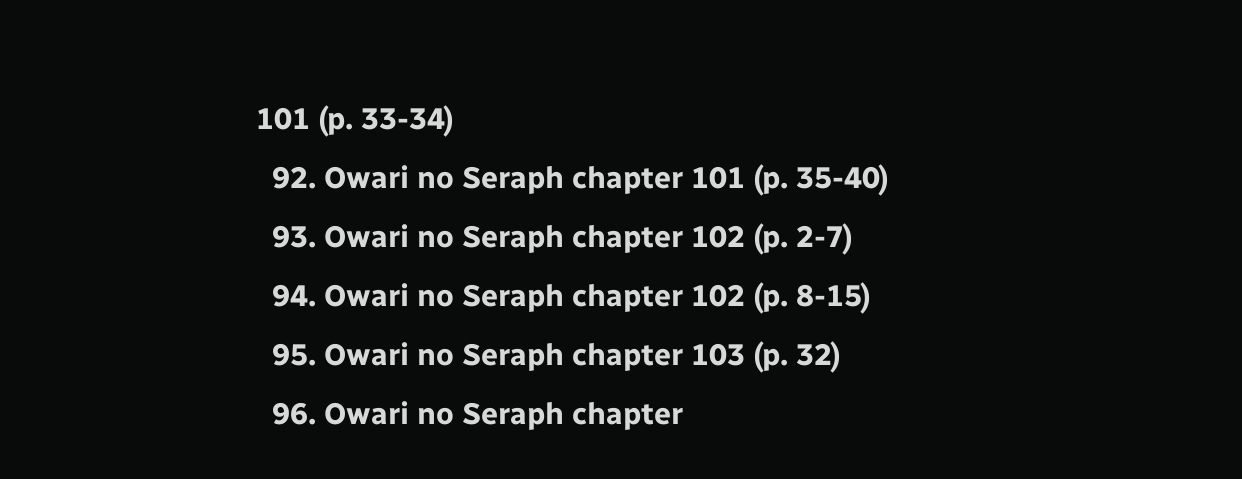101 (p. 33-34)
  92. Owari no Seraph chapter 101 (p. 35-40)
  93. Owari no Seraph chapter 102 (p. 2-7)
  94. Owari no Seraph chapter 102 (p. 8-15)
  95. Owari no Seraph chapter 103 (p. 32)
  96. Owari no Seraph chapter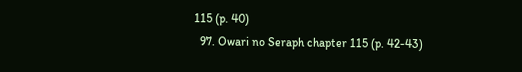115 (p. 40)
  97. Owari no Seraph chapter 115 (p. 42-43)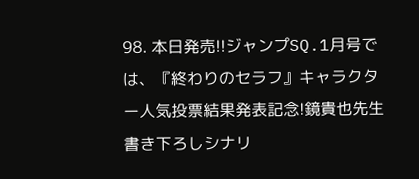98. 本日発売!!ジャンプSQ.1月号では、『終わりのセラフ』キャラクター人気投票結果発表記念!鏡貴也先生書き下ろしシナリ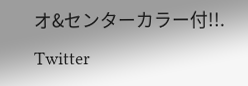オ&センターカラー付!!. Twitter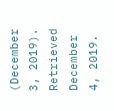(December 3, 2019). Retrieved December 4, 2019.